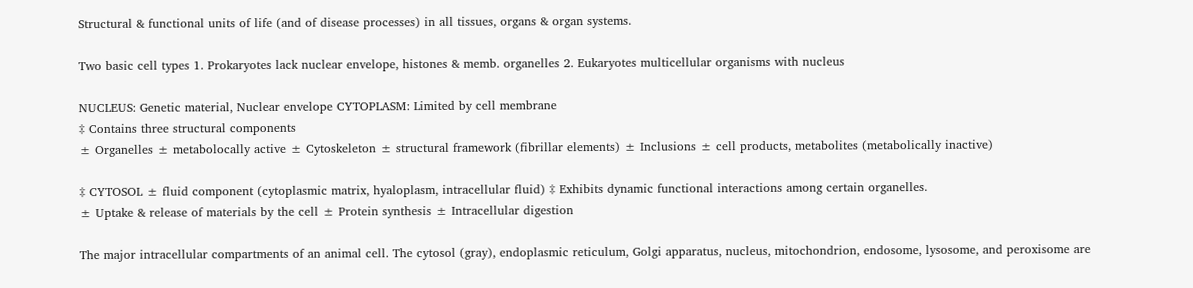Structural & functional units of life (and of disease processes) in all tissues, organs & organ systems.

Two basic cell types 1. Prokaryotes lack nuclear envelope, histones & memb. organelles 2. Eukaryotes multicellular organisms with nucleus

NUCLEUS: Genetic material, Nuclear envelope CYTOPLASM: Limited by cell membrane
‡ Contains three structural components
± Organelles ± metabolocally active ± Cytoskeleton ± structural framework (fibrillar elements) ± Inclusions ± cell products, metabolites (metabolically inactive)

‡ CYTOSOL ± fluid component (cytoplasmic matrix, hyaloplasm, intracellular fluid) ‡ Exhibits dynamic functional interactions among certain organelles.
± Uptake & release of materials by the cell ± Protein synthesis ± Intracellular digestion

The major intracellular compartments of an animal cell. The cytosol (gray), endoplasmic reticulum, Golgi apparatus, nucleus, mitochondrion, endosome, lysosome, and peroxisome are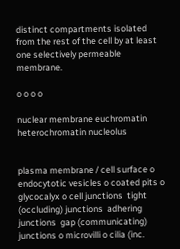distinct compartments isolated from the rest of the cell by at least one selectively permeable membrane.

o o o o

nuclear membrane euchromatin heterochromatin nucleolus


plasma membrane / cell surface o endocytotic vesicles o coated pits o glycocalyx o cell junctions  tight (occluding) junctions  adhering junctions  gap (communicating)  junctions o microvilli o cilia (inc.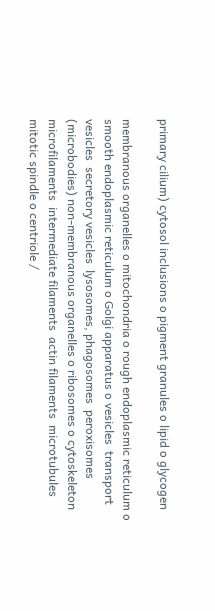primary cilium) cytosol inclusions o pigment granules o lipid o glycogen

membranous organelles o mitochondria o rough endoplasmic reticulum o smooth endoplasmic reticulum o Golgi apparatus o vesicles  transport vesicles  secretory vesicles  lysosomes, phagosomes  peroxisomes (microbodies) non-membranous organelles o ribosomes o cytoskeleton  microfilaments  intermediate filaments  actin filaments  microtubules  mitotic spindle o centriole /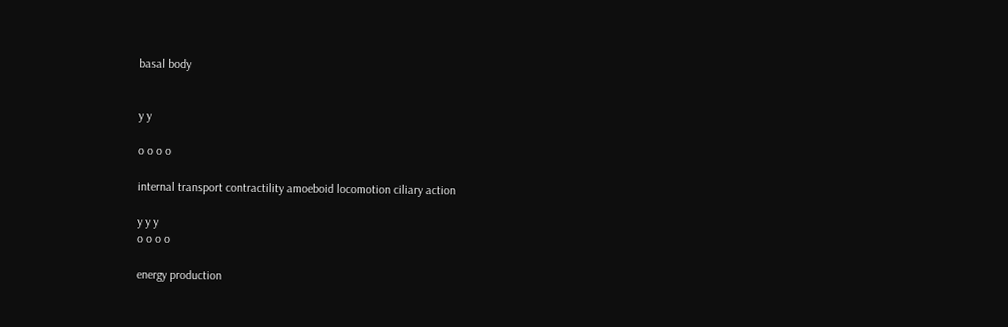basal body


y y

o o o o

internal transport contractility amoeboid locomotion ciliary action

y y y
o o o o

energy production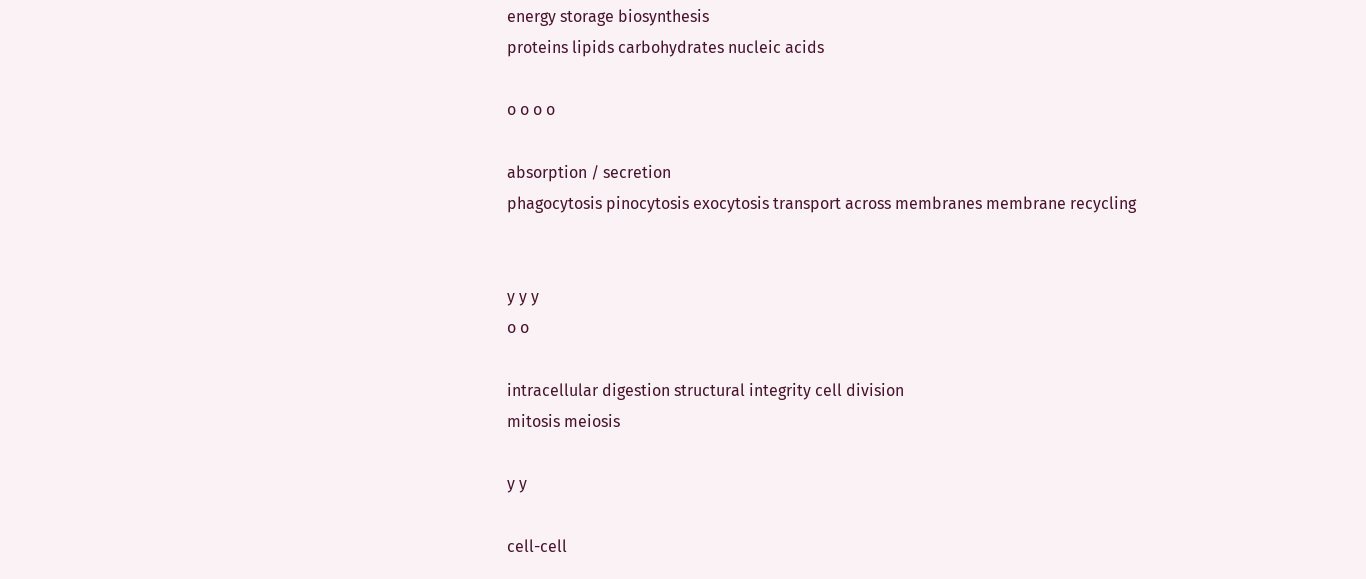energy storage biosynthesis
proteins lipids carbohydrates nucleic acids

o o o o

absorption / secretion
phagocytosis pinocytosis exocytosis transport across membranes membrane recycling


y y y
o o

intracellular digestion structural integrity cell division
mitosis meiosis

y y

cell-cell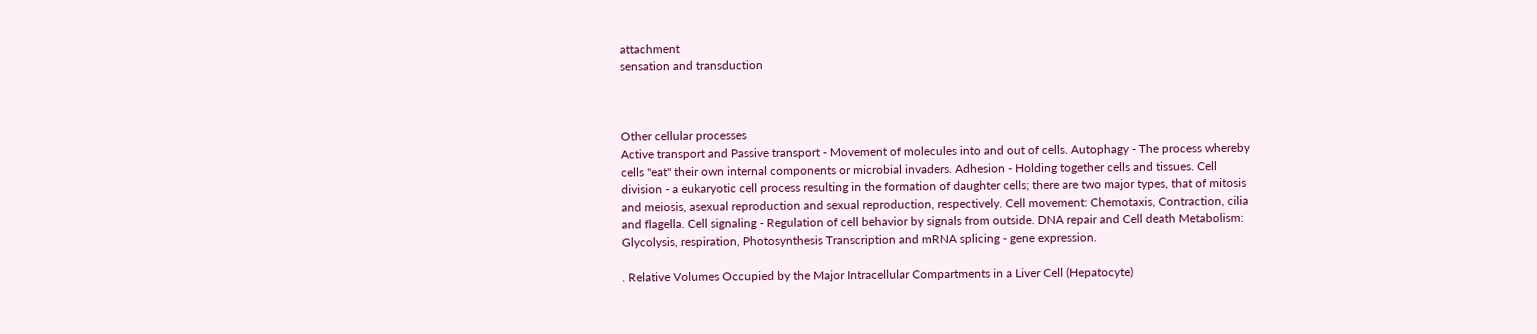attachment
sensation and transduction



Other cellular processes
Active transport and Passive transport - Movement of molecules into and out of cells. Autophagy - The process whereby cells "eat" their own internal components or microbial invaders. Adhesion - Holding together cells and tissues. Cell division - a eukaryotic cell process resulting in the formation of daughter cells; there are two major types, that of mitosis and meiosis, asexual reproduction and sexual reproduction, respectively. Cell movement: Chemotaxis, Contraction, cilia and flagella. Cell signaling - Regulation of cell behavior by signals from outside. DNA repair and Cell death Metabolism: Glycolysis, respiration, Photosynthesis Transcription and mRNA splicing - gene expression.

. Relative Volumes Occupied by the Major Intracellular Compartments in a Liver Cell (Hepatocyte)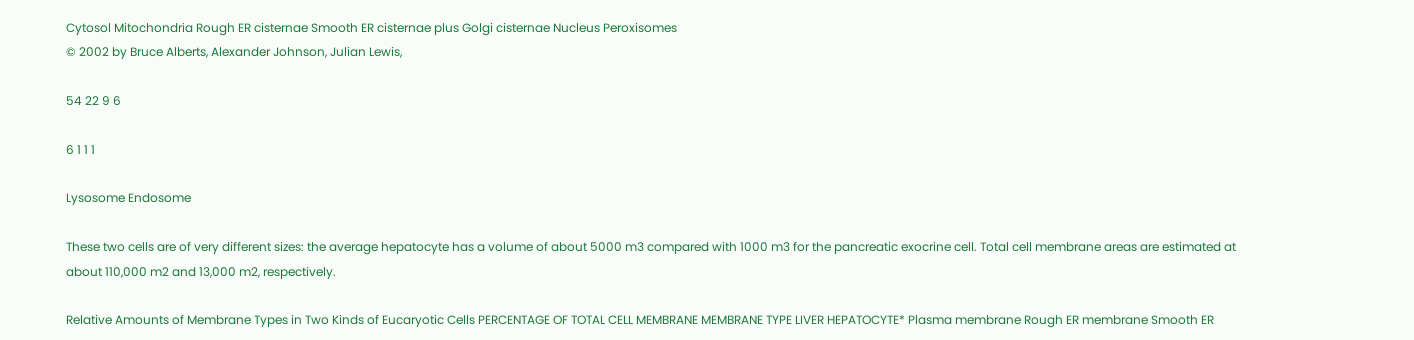Cytosol Mitochondria Rough ER cisternae Smooth ER cisternae plus Golgi cisternae Nucleus Peroxisomes
© 2002 by Bruce Alberts, Alexander Johnson, Julian Lewis,

54 22 9 6

6 1 1 1

Lysosome Endosome

These two cells are of very different sizes: the average hepatocyte has a volume of about 5000 m3 compared with 1000 m3 for the pancreatic exocrine cell. Total cell membrane areas are estimated at about 110,000 m2 and 13,000 m2, respectively.

Relative Amounts of Membrane Types in Two Kinds of Eucaryotic Cells PERCENTAGE OF TOTAL CELL MEMBRANE MEMBRANE TYPE LIVER HEPATOCYTE* Plasma membrane Rough ER membrane Smooth ER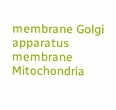membrane Golgi apparatus membrane Mitochondria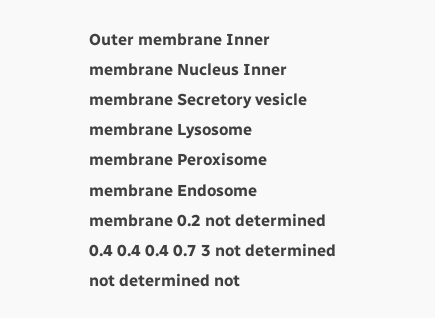Outer membrane Inner membrane Nucleus Inner membrane Secretory vesicle membrane Lysosome membrane Peroxisome membrane Endosome membrane 0.2 not determined 0.4 0.4 0.4 0.7 3 not determined not determined not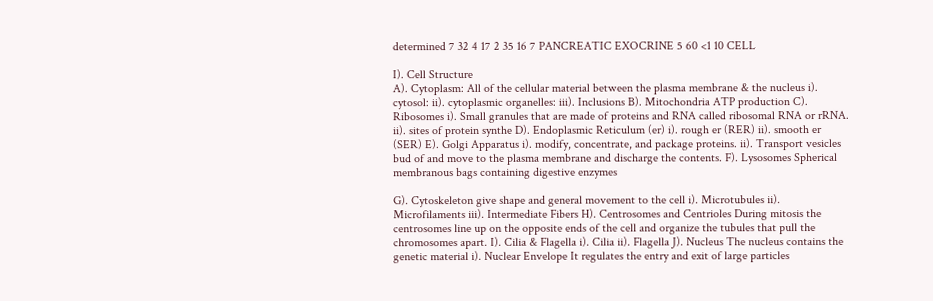determined 7 32 4 17 2 35 16 7 PANCREATIC EXOCRINE 5 60 <1 10 CELL

I). Cell Structure
A). Cytoplasm: All of the cellular material between the plasma membrane & the nucleus i). cytosol: ii). cytoplasmic organelles: iii). Inclusions B). Mitochondria ATP production C). Ribosomes i). Small granules that are made of proteins and RNA called ribosomal RNA or rRNA. ii). sites of protein synthe D). Endoplasmic Reticulum (er) i). rough er (RER) ii). smooth er (SER) E). Golgi Apparatus i). modify, concentrate, and package proteins. ii). Transport vesicles bud of and move to the plasma membrane and discharge the contents. F). Lysosomes Spherical membranous bags containing digestive enzymes

G). Cytoskeleton give shape and general movement to the cell i). Microtubules ii). Microfilaments iii). Intermediate Fibers H). Centrosomes and Centrioles During mitosis the centrosomes line up on the opposite ends of the cell and organize the tubules that pull the chromosomes apart. I). Cilia & Flagella i). Cilia ii). Flagella J). Nucleus The nucleus contains the genetic material i). Nuclear Envelope It regulates the entry and exit of large particles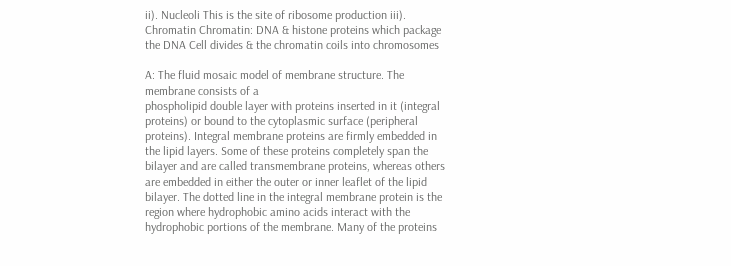ii). Nucleoli This is the site of ribosome production iii). Chromatin Chromatin: DNA & histone proteins which package the DNA Cell divides & the chromatin coils into chromosomes

A: The fluid mosaic model of membrane structure. The membrane consists of a
phospholipid double layer with proteins inserted in it (integral proteins) or bound to the cytoplasmic surface (peripheral proteins). Integral membrane proteins are firmly embedded in the lipid layers. Some of these proteins completely span the bilayer and are called transmembrane proteins, whereas others are embedded in either the outer or inner leaflet of the lipid bilayer. The dotted line in the integral membrane protein is the region where hydrophobic amino acids interact with the hydrophobic portions of the membrane. Many of the proteins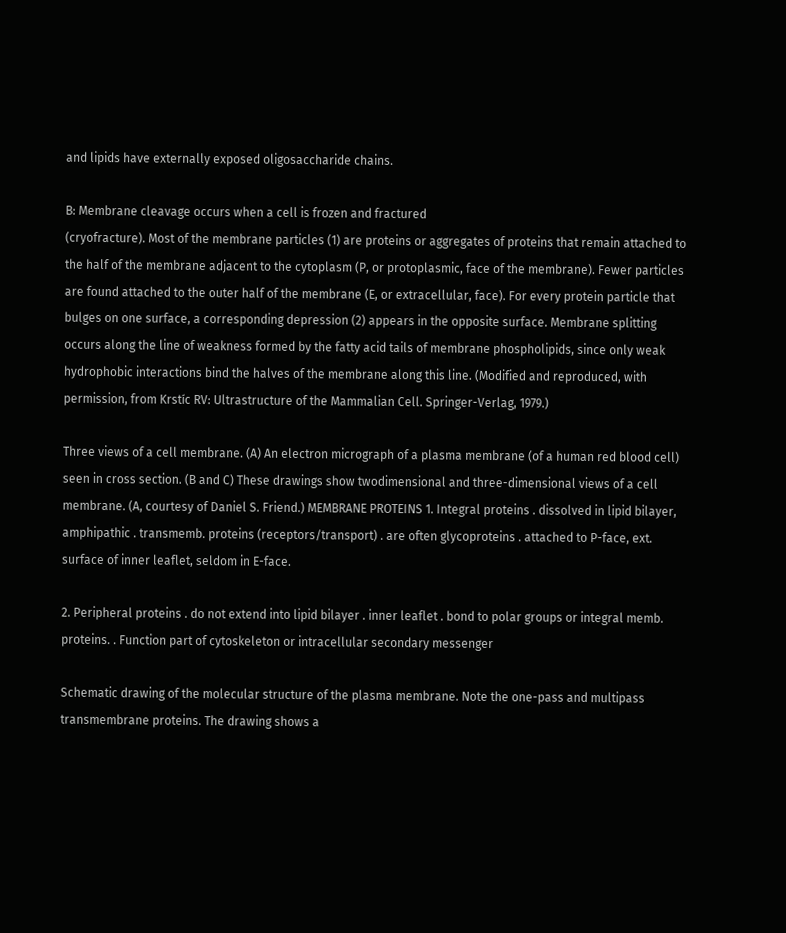and lipids have externally exposed oligosaccharide chains.

B: Membrane cleavage occurs when a cell is frozen and fractured
(cryofracture). Most of the membrane particles (1) are proteins or aggregates of proteins that remain attached to the half of the membrane adjacent to the cytoplasm (P, or protoplasmic, face of the membrane). Fewer particles are found attached to the outer half of the membrane (E, or extracellular, face). For every protein particle that bulges on one surface, a corresponding depression (2) appears in the opposite surface. Membrane splitting occurs along the line of weakness formed by the fatty acid tails of membrane phospholipids, since only weak hydrophobic interactions bind the halves of the membrane along this line. (Modified and reproduced, with permission, from Krstíc RV: Ultrastructure of the Mammalian Cell. Springer-Verlag, 1979.)

Three views of a cell membrane. (A) An electron micrograph of a plasma membrane (of a human red blood cell) seen in cross section. (B and C) These drawings show twodimensional and three-dimensional views of a cell membrane. (A, courtesy of Daniel S. Friend.) MEMBRANE PROTEINS 1. Integral proteins . dissolved in lipid bilayer, amphipathic . transmemb. proteins (receptors/transport) . are often glycoproteins . attached to P-face, ext. surface of inner leaflet, seldom in E-face.

2. Peripheral proteins . do not extend into lipid bilayer . inner leaflet . bond to polar groups or integral memb. proteins. . Function part of cytoskeleton or intracellular secondary messenger

Schematic drawing of the molecular structure of the plasma membrane. Note the one-pass and multipass transmembrane proteins. The drawing shows a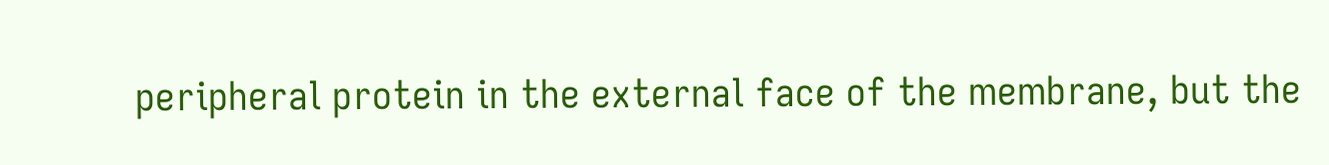peripheral protein in the external face of the membrane, but the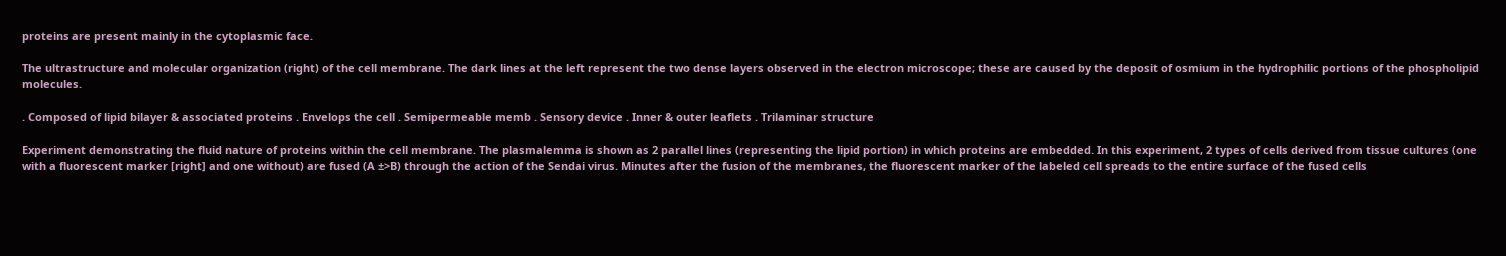proteins are present mainly in the cytoplasmic face.

The ultrastructure and molecular organization (right) of the cell membrane. The dark lines at the left represent the two dense layers observed in the electron microscope; these are caused by the deposit of osmium in the hydrophilic portions of the phospholipid molecules.

. Composed of lipid bilayer & associated proteins . Envelops the cell . Semipermeable memb . Sensory device . Inner & outer leaflets . Trilaminar structure

Experiment demonstrating the fluid nature of proteins within the cell membrane. The plasmalemma is shown as 2 parallel lines (representing the lipid portion) in which proteins are embedded. In this experiment, 2 types of cells derived from tissue cultures (one with a fluorescent marker [right] and one without) are fused (A ±>B) through the action of the Sendai virus. Minutes after the fusion of the membranes, the fluorescent marker of the labeled cell spreads to the entire surface of the fused cells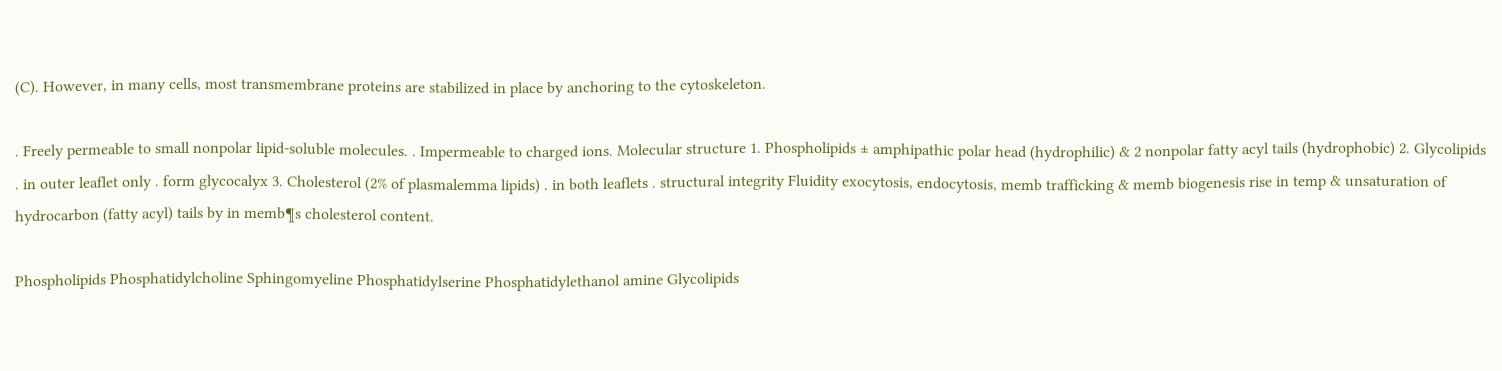(C). However, in many cells, most transmembrane proteins are stabilized in place by anchoring to the cytoskeleton.

. Freely permeable to small nonpolar lipid-soluble molecules. . Impermeable to charged ions. Molecular structure 1. Phospholipids ± amphipathic polar head (hydrophilic) & 2 nonpolar fatty acyl tails (hydrophobic) 2. Glycolipids . in outer leaflet only . form glycocalyx 3. Cholesterol (2% of plasmalemma lipids) . in both leaflets . structural integrity Fluidity exocytosis, endocytosis, memb trafficking & memb biogenesis rise in temp & unsaturation of hydrocarbon (fatty acyl) tails by in memb¶s cholesterol content.

Phospholipids Phosphatidylcholine Sphingomyeline Phosphatidylserine Phosphatidylethanol amine Glycolipids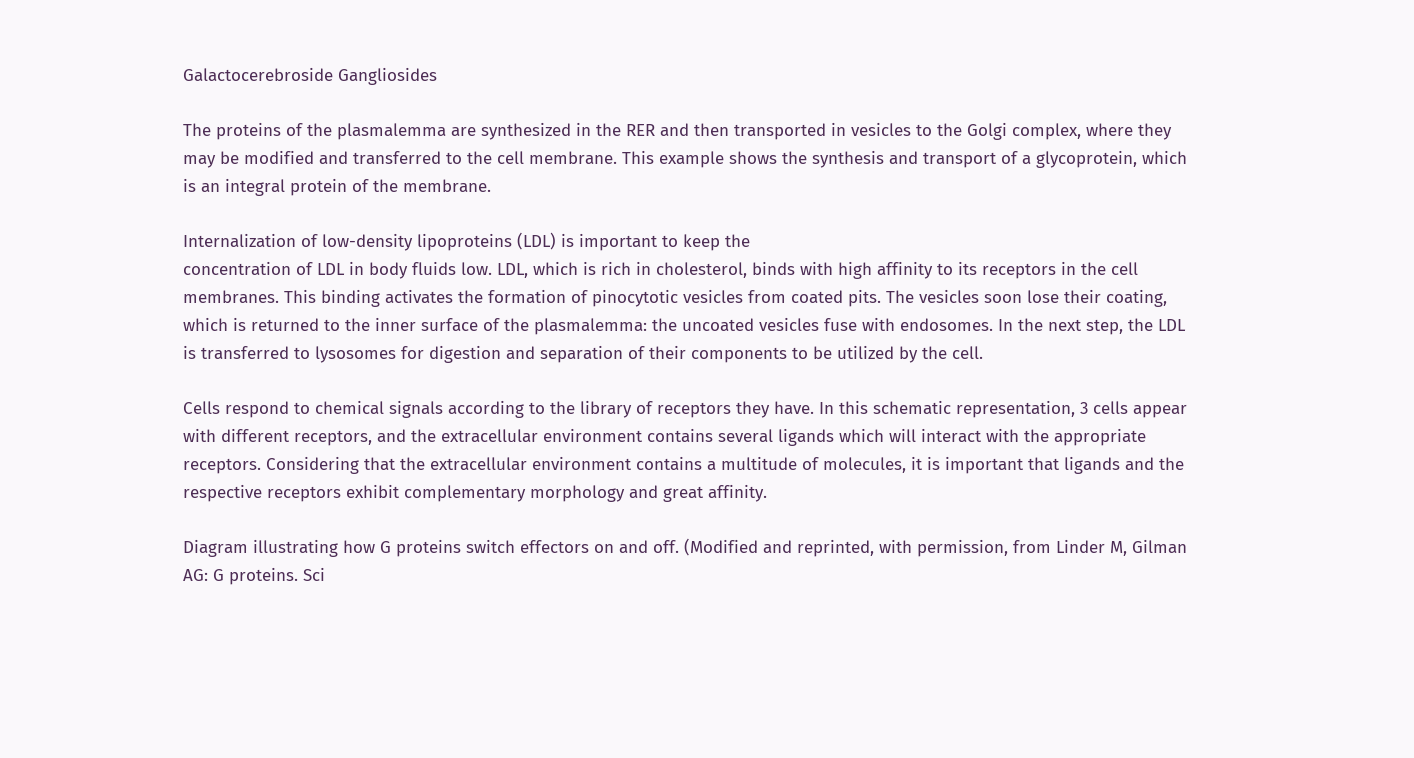Galactocerebroside Gangliosides

The proteins of the plasmalemma are synthesized in the RER and then transported in vesicles to the Golgi complex, where they may be modified and transferred to the cell membrane. This example shows the synthesis and transport of a glycoprotein, which is an integral protein of the membrane.

Internalization of low-density lipoproteins (LDL) is important to keep the
concentration of LDL in body fluids low. LDL, which is rich in cholesterol, binds with high affinity to its receptors in the cell membranes. This binding activates the formation of pinocytotic vesicles from coated pits. The vesicles soon lose their coating, which is returned to the inner surface of the plasmalemma: the uncoated vesicles fuse with endosomes. In the next step, the LDL is transferred to lysosomes for digestion and separation of their components to be utilized by the cell.

Cells respond to chemical signals according to the library of receptors they have. In this schematic representation, 3 cells appear with different receptors, and the extracellular environment contains several ligands which will interact with the appropriate receptors. Considering that the extracellular environment contains a multitude of molecules, it is important that ligands and the respective receptors exhibit complementary morphology and great affinity.

Diagram illustrating how G proteins switch effectors on and off. (Modified and reprinted, with permission, from Linder M, Gilman AG: G proteins. Sci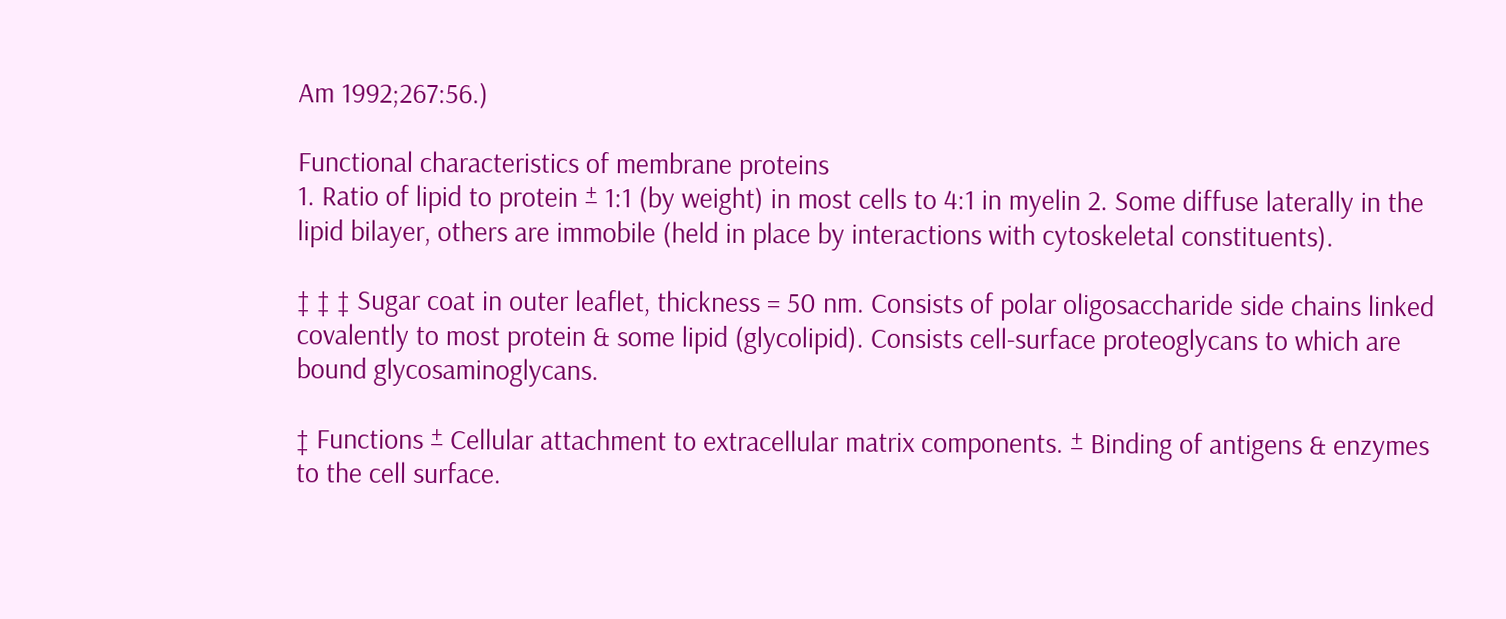Am 1992;267:56.)

Functional characteristics of membrane proteins
1. Ratio of lipid to protein ± 1:1 (by weight) in most cells to 4:1 in myelin 2. Some diffuse laterally in the lipid bilayer, others are immobile (held in place by interactions with cytoskeletal constituents).

‡ ‡ ‡ Sugar coat in outer leaflet, thickness = 50 nm. Consists of polar oligosaccharide side chains linked covalently to most protein & some lipid (glycolipid). Consists cell-surface proteoglycans to which are bound glycosaminoglycans.

‡ Functions ± Cellular attachment to extracellular matrix components. ± Binding of antigens & enzymes to the cell surface.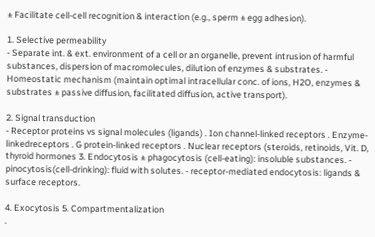± Facilitate cell-cell recognition & interaction (e.g., sperm ± egg adhesion).

1. Selective permeability
- Separate int. & ext. environment of a cell or an organelle, prevent intrusion of harmful substances, dispersion of macromolecules, dilution of enzymes & substrates. - Homeostatic mechanism (maintain optimal intracellular conc. of ions, H2O, enzymes & substrates ± passive diffusion, facilitated diffusion, active transport).

2. Signal transduction
- Receptor proteins vs signal molecules (ligands) . Ion channel-linked receptors . Enzyme-linkedreceptors . G protein-linked receptors . Nuclear receptors (steroids, retinoids, Vit. D, thyroid hormones 3. Endocytosis ± phagocytosis (cell-eating): insoluble substances. - pinocytosis(cell-drinking): fluid with solutes. - receptor-mediated endocytosis: ligands & surface receptors.

4. Exocytosis 5. Compartmentalization
.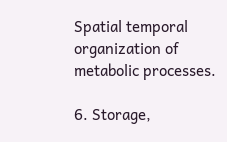Spatial temporal organization of metabolic processes.

6. Storage,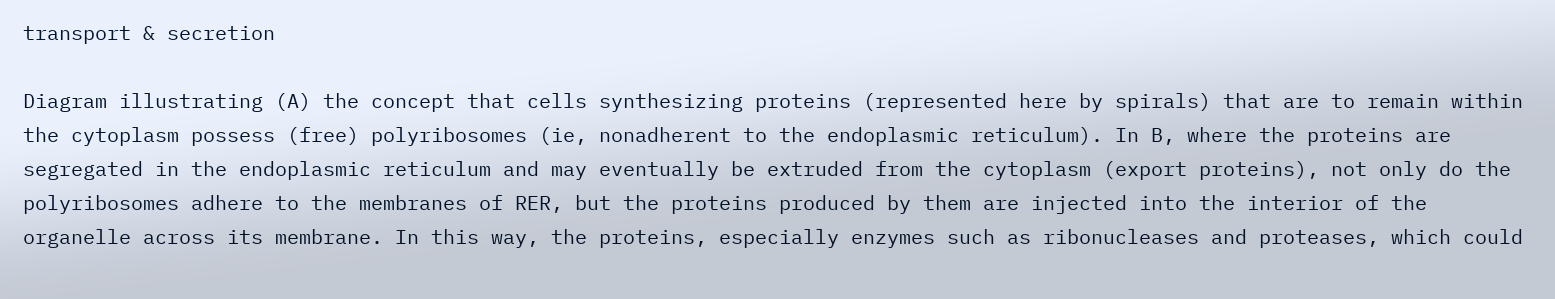transport & secretion

Diagram illustrating (A) the concept that cells synthesizing proteins (represented here by spirals) that are to remain within the cytoplasm possess (free) polyribosomes (ie, nonadherent to the endoplasmic reticulum). In B, where the proteins are segregated in the endoplasmic reticulum and may eventually be extruded from the cytoplasm (export proteins), not only do the polyribosomes adhere to the membranes of RER, but the proteins produced by them are injected into the interior of the organelle across its membrane. In this way, the proteins, especially enzymes such as ribonucleases and proteases, which could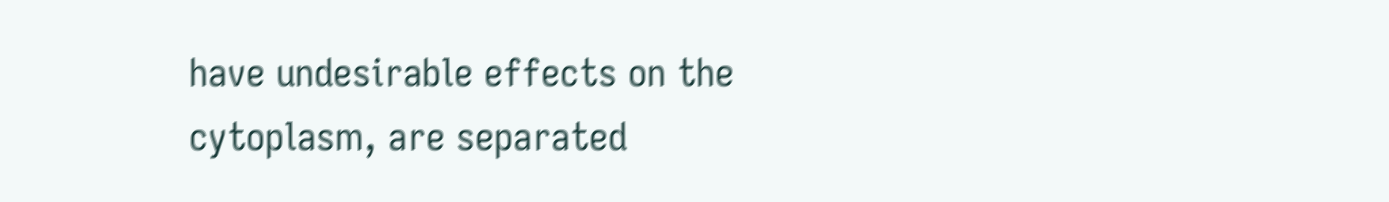have undesirable effects on the cytoplasm, are separated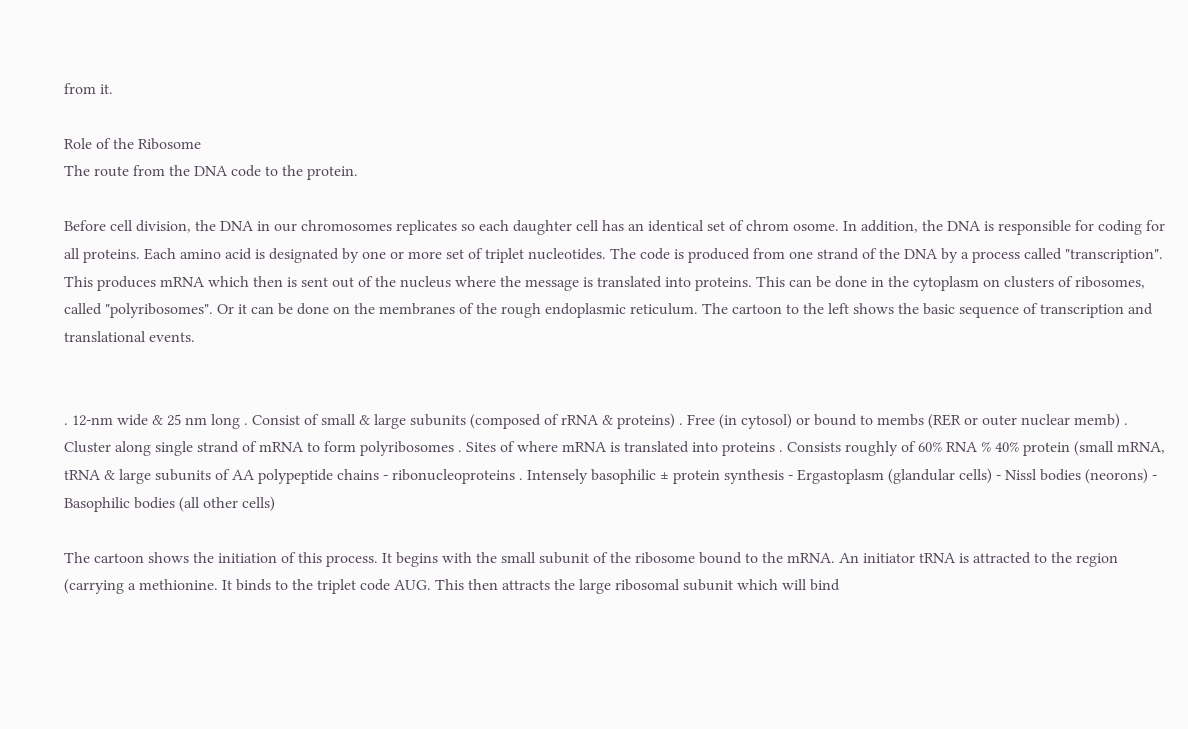from it.

Role of the Ribosome
The route from the DNA code to the protein.

Before cell division, the DNA in our chromosomes replicates so each daughter cell has an identical set of chrom osome. In addition, the DNA is responsible for coding for all proteins. Each amino acid is designated by one or more set of triplet nucleotides. The code is produced from one strand of the DNA by a process called "transcription". This produces mRNA which then is sent out of the nucleus where the message is translated into proteins. This can be done in the cytoplasm on clusters of ribosomes, called "polyribosomes". Or it can be done on the membranes of the rough endoplasmic reticulum. The cartoon to the left shows the basic sequence of transcription and translational events.


. 12-nm wide & 25 nm long . Consist of small & large subunits (composed of rRNA & proteins) . Free (in cytosol) or bound to membs (RER or outer nuclear memb) . Cluster along single strand of mRNA to form polyribosomes . Sites of where mRNA is translated into proteins . Consists roughly of 60% RNA % 40% protein (small mRNA, tRNA & large subunits of AA polypeptide chains - ribonucleoproteins . Intensely basophilic ± protein synthesis - Ergastoplasm (glandular cells) - Nissl bodies (neorons) - Basophilic bodies (all other cells)

The cartoon shows the initiation of this process. It begins with the small subunit of the ribosome bound to the mRNA. An initiator tRNA is attracted to the region (carrying a methionine. It binds to the triplet code AUG. This then attracts the large ribosomal subunit which will bind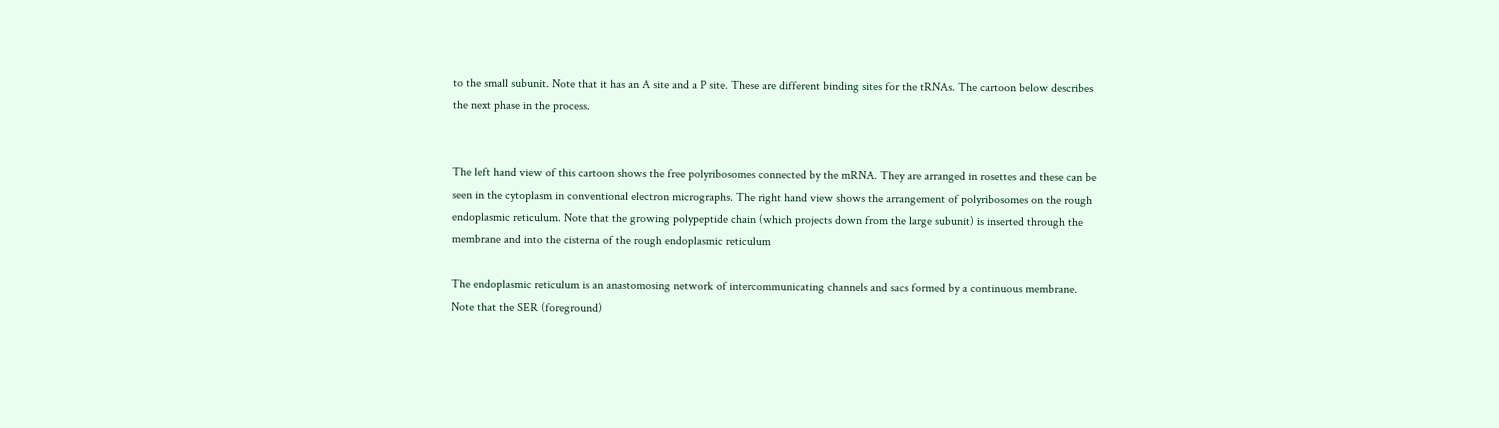to the small subunit. Note that it has an A site and a P site. These are different binding sites for the tRNAs. The cartoon below describes the next phase in the process.


The left hand view of this cartoon shows the free polyribosomes connected by the mRNA. They are arranged in rosettes and these can be seen in the cytoplasm in conventional electron micrographs. The right hand view shows the arrangement of polyribosomes on the rough endoplasmic reticulum. Note that the growing polypeptide chain (which projects down from the large subunit) is inserted through the membrane and into the cisterna of the rough endoplasmic reticulum

The endoplasmic reticulum is an anastomosing network of intercommunicating channels and sacs formed by a continuous membrane. Note that the SER (foreground)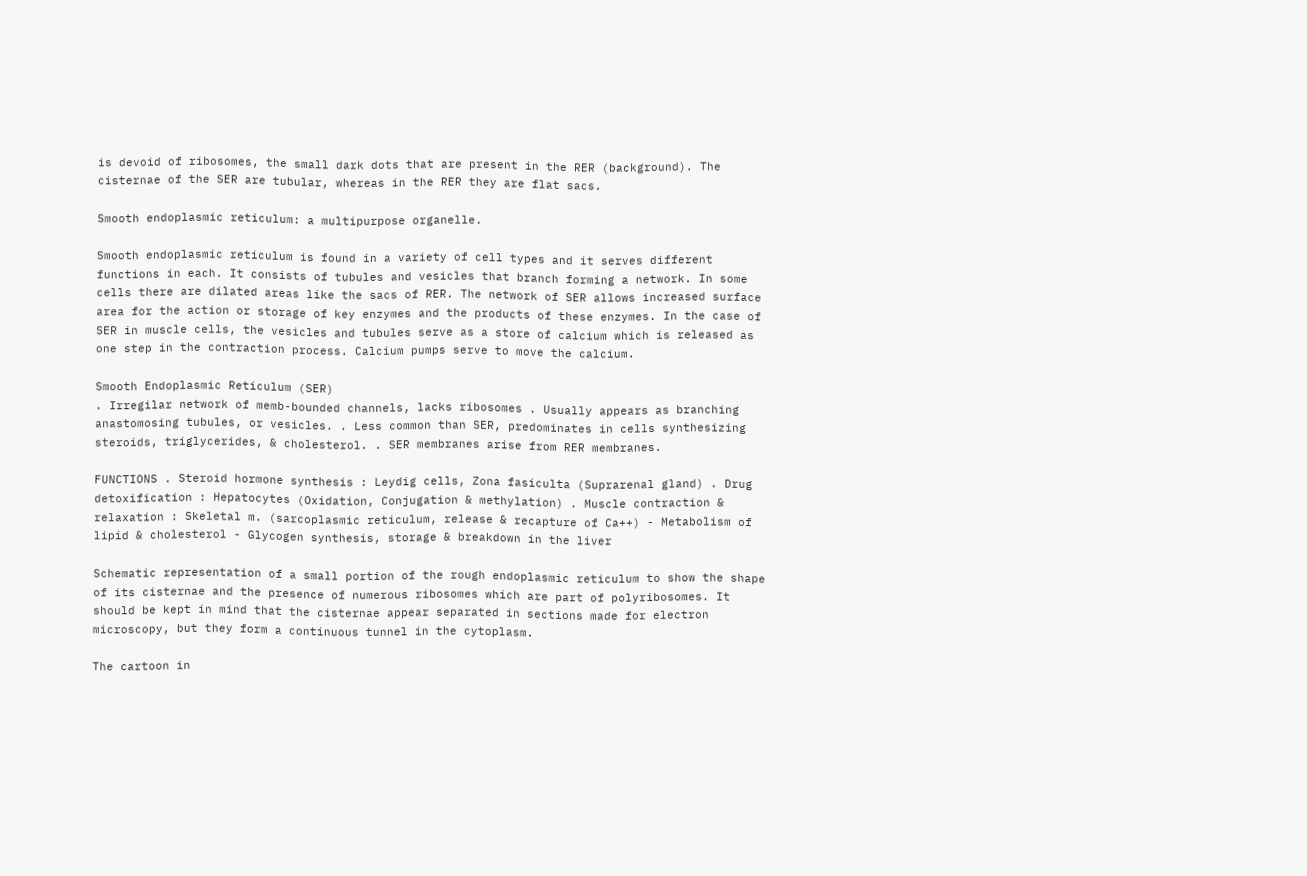is devoid of ribosomes, the small dark dots that are present in the RER (background). The cisternae of the SER are tubular, whereas in the RER they are flat sacs.

Smooth endoplasmic reticulum: a multipurpose organelle.

Smooth endoplasmic reticulum is found in a variety of cell types and it serves different functions in each. It consists of tubules and vesicles that branch forming a network. In some cells there are dilated areas like the sacs of RER. The network of SER allows increased surface area for the action or storage of key enzymes and the products of these enzymes. In the case of SER in muscle cells, the vesicles and tubules serve as a store of calcium which is released as one step in the contraction process. Calcium pumps serve to move the calcium.

Smooth Endoplasmic Reticulum (SER)
. Irregilar network of memb-bounded channels, lacks ribosomes . Usually appears as branching anastomosing tubules, or vesicles. . Less common than SER, predominates in cells synthesizing steroids, triglycerides, & cholesterol. . SER membranes arise from RER membranes.

FUNCTIONS . Steroid hormone synthesis : Leydig cells, Zona fasiculta (Suprarenal gland) . Drug detoxification : Hepatocytes (Oxidation, Conjugation & methylation) . Muscle contraction & relaxation : Skeletal m. (sarcoplasmic reticulum, release & recapture of Ca++) - Metabolism of lipid & cholesterol - Glycogen synthesis, storage & breakdown in the liver

Schematic representation of a small portion of the rough endoplasmic reticulum to show the shape of its cisternae and the presence of numerous ribosomes which are part of polyribosomes. It should be kept in mind that the cisternae appear separated in sections made for electron microscopy, but they form a continuous tunnel in the cytoplasm.

The cartoon in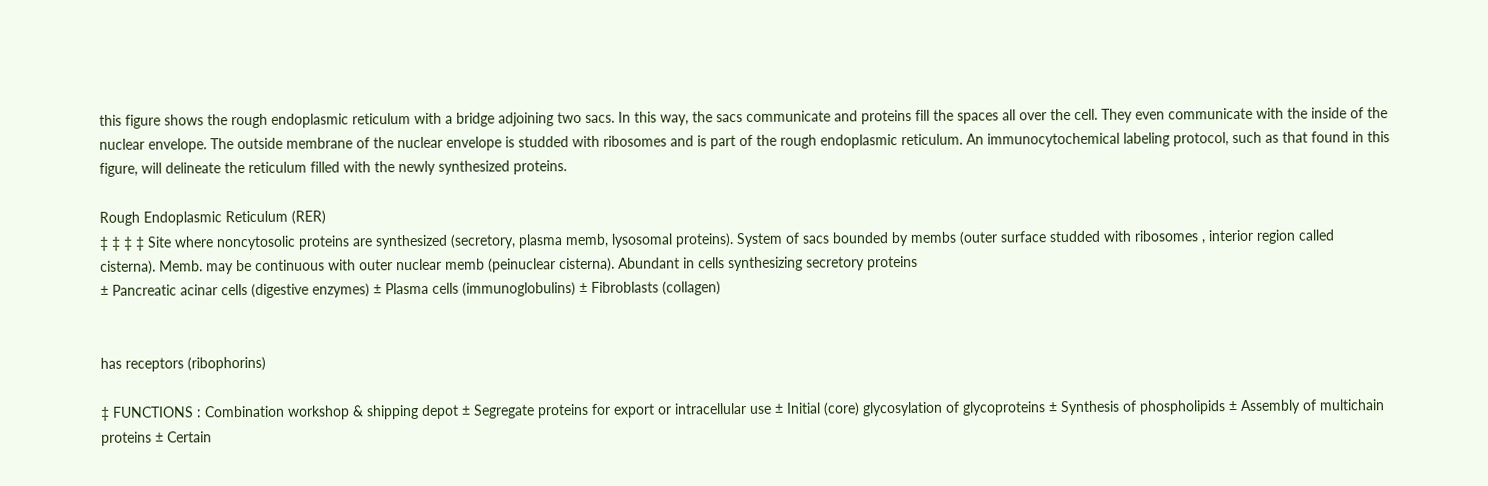this figure shows the rough endoplasmic reticulum with a bridge adjoining two sacs. In this way, the sacs communicate and proteins fill the spaces all over the cell. They even communicate with the inside of the nuclear envelope. The outside membrane of the nuclear envelope is studded with ribosomes and is part of the rough endoplasmic reticulum. An immunocytochemical labeling protocol, such as that found in this figure, will delineate the reticulum filled with the newly synthesized proteins.

Rough Endoplasmic Reticulum (RER)
‡ ‡ ‡ ‡ Site where noncytosolic proteins are synthesized (secretory, plasma memb, lysosomal proteins). System of sacs bounded by membs (outer surface studded with ribosomes , interior region called cisterna). Memb. may be continuous with outer nuclear memb (peinuclear cisterna). Abundant in cells synthesizing secretory proteins
± Pancreatic acinar cells (digestive enzymes) ± Plasma cells (immunoglobulins) ± Fibroblasts (collagen)


has receptors (ribophorins)

‡ FUNCTIONS : Combination workshop & shipping depot ± Segregate proteins for export or intracellular use ± Initial (core) glycosylation of glycoproteins ± Synthesis of phospholipids ± Assembly of multichain proteins ± Certain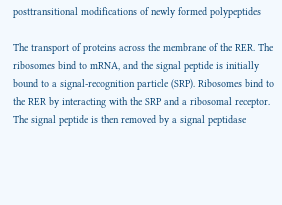posttransitional modifications of newly formed polypeptides

The transport of proteins across the membrane of the RER. The ribosomes bind to mRNA, and the signal peptide is initially bound to a signal-recognition particle (SRP). Ribosomes bind to the RER by interacting with the SRP and a ribosomal receptor. The signal peptide is then removed by a signal peptidase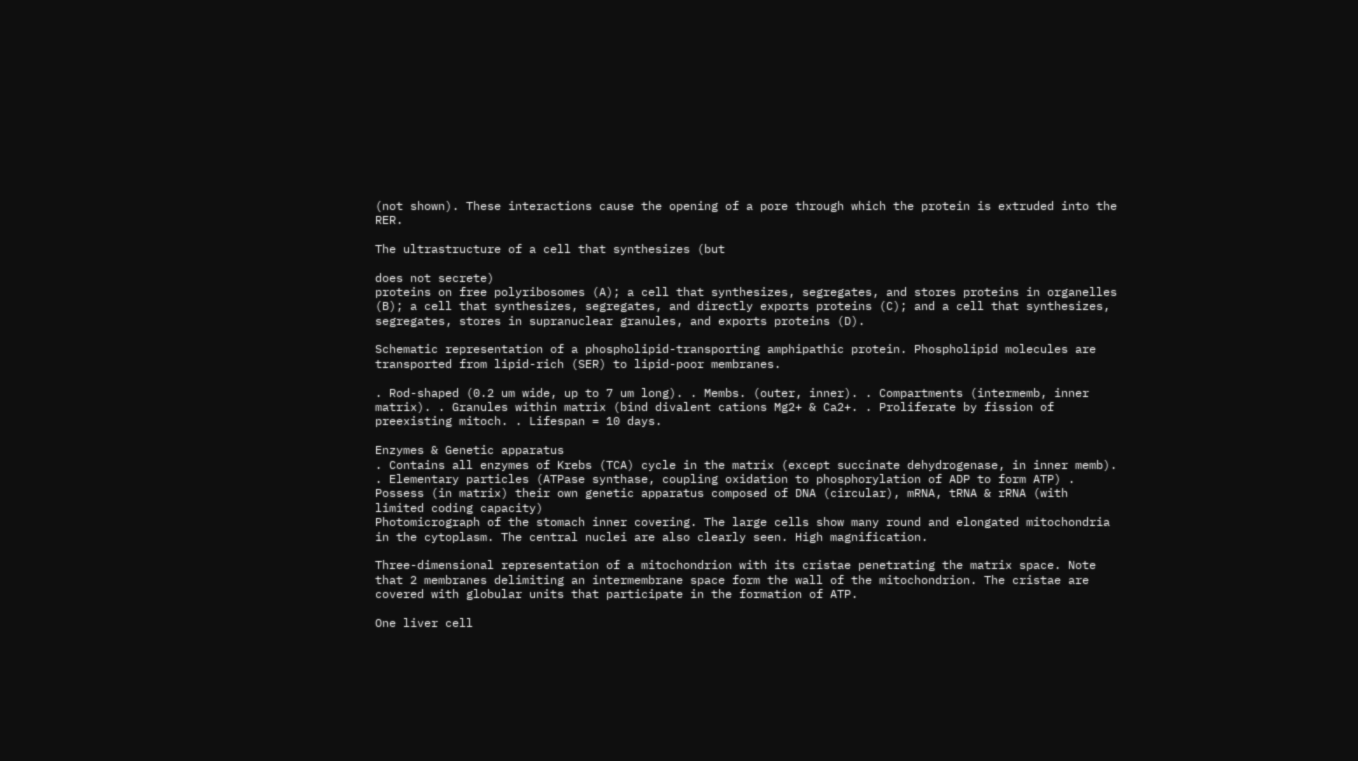(not shown). These interactions cause the opening of a pore through which the protein is extruded into the RER.

The ultrastructure of a cell that synthesizes (but

does not secrete)
proteins on free polyribosomes (A); a cell that synthesizes, segregates, and stores proteins in organelles (B); a cell that synthesizes, segregates, and directly exports proteins (C); and a cell that synthesizes, segregates, stores in supranuclear granules, and exports proteins (D).

Schematic representation of a phospholipid-transporting amphipathic protein. Phospholipid molecules are transported from lipid-rich (SER) to lipid-poor membranes.

. Rod-shaped (0.2 um wide, up to 7 um long). . Membs. (outer, inner). . Compartments (intermemb, inner matrix). . Granules within matrix (bind divalent cations Mg2+ & Ca2+. . Proliferate by fission of preexisting mitoch. . Lifespan = 10 days.

Enzymes & Genetic apparatus
. Contains all enzymes of Krebs (TCA) cycle in the matrix (except succinate dehydrogenase, in inner memb). . Elementary particles (ATPase synthase, coupling oxidation to phosphorylation of ADP to form ATP) . Possess (in matrix) their own genetic apparatus composed of DNA (circular), mRNA, tRNA & rRNA (with limited coding capacity)
Photomicrograph of the stomach inner covering. The large cells show many round and elongated mitochondria in the cytoplasm. The central nuclei are also clearly seen. High magnification.

Three-dimensional representation of a mitochondrion with its cristae penetrating the matrix space. Note that 2 membranes delimiting an intermembrane space form the wall of the mitochondrion. The cristae are covered with globular units that participate in the formation of ATP.

One liver cell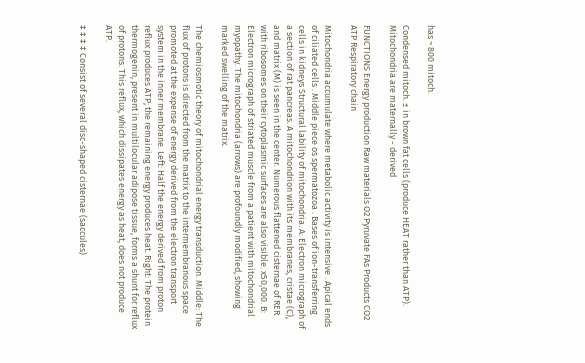has ~ 800 mitoch.

Condensed mitoch. ± in brown fat cells (produce HEAT rather than ATP). Mitochondria are maternally - derived

FUNCTIONS Energy production Raw materials O2 Pyruvate FAs Products CO2 ATP Respiratory chain

Mitochondria accumulate where metabolic activity is intensive . Apical ends of ciliated cells . Middle piece os spermatozoa . Bases of ion-transferring cells in kidneys Structural lability of mitochondria. A: Electron micrograph of a section of rat pancreas. A mitochondrion with its membranes, cristae (C), and matrix (M) is seen in the center. Numerous flattened cisternae of RER with ribosomes on their cytoplasmic surfaces are also visible. x50,000. B: Electron micrograph of striated muscle from a patient with mitochondrial myopathy. The mitochondria (arrows) are profoundly modified, showing marked swelling of the matrix.

The chemiosmotic theory of mitochondrial energy transduction. Middle: The flux of protons is directed from the matrix to the intermembranous space promoted at the expense of energy derived from the electron transport system in the inner membrane. Left: Half the energy derived from proton reflux produces ATP; the remaining energy produces heat. Right: The protein thermogenin, present in multilocular adipose tissue, forms a shunt for reflux of protons. This reflux, which dissipates energy as heat, does not produce ATP.

‡ ‡ ‡ ‡ Consist of several disc-shaped cisternae (saccules)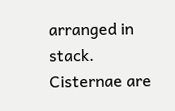arranged in stack. Cisternae are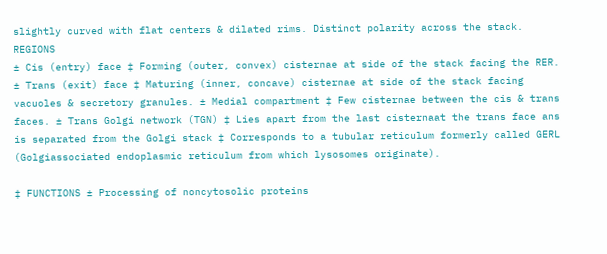slightly curved with flat centers & dilated rims. Distinct polarity across the stack. REGIONS
± Cis (entry) face ‡ Forming (outer, convex) cisternae at side of the stack facing the RER. ± Trans (exit) face ‡ Maturing (inner, concave) cisternae at side of the stack facing vacuoles & secretory granules. ± Medial compartment ‡ Few cisternae between the cis & trans faces. ± Trans Golgi network (TGN) ‡ Lies apart from the last cisternaat the trans face ans is separated from the Golgi stack ‡ Corresponds to a tubular reticulum formerly called GERL (Golgiassociated endoplasmic reticulum from which lysosomes originate).

‡ FUNCTIONS ± Processing of noncytosolic proteins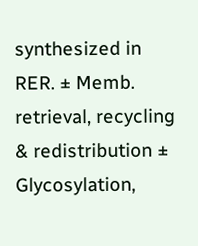synthesized in RER. ± Memb. retrieval, recycling & redistribution ± Glycosylation,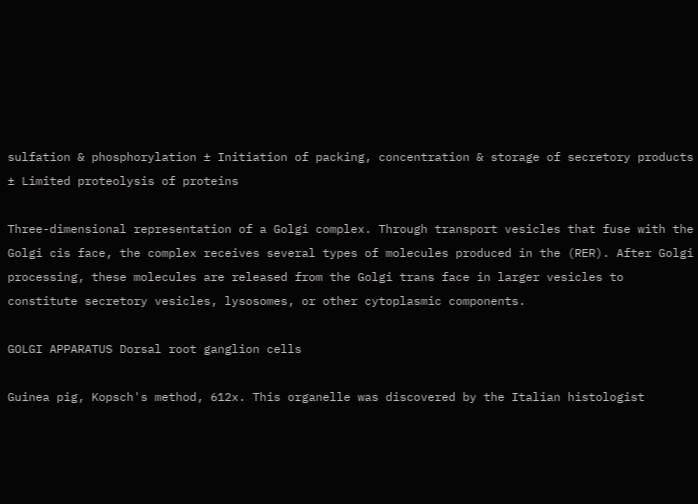sulfation & phosphorylation ± Initiation of packing, concentration & storage of secretory products ± Limited proteolysis of proteins

Three-dimensional representation of a Golgi complex. Through transport vesicles that fuse with the Golgi cis face, the complex receives several types of molecules produced in the (RER). After Golgi processing, these molecules are released from the Golgi trans face in larger vesicles to constitute secretory vesicles, lysosomes, or other cytoplasmic components.

GOLGI APPARATUS Dorsal root ganglion cells

Guinea pig, Kopsch's method, 612x. This organelle was discovered by the Italian histologist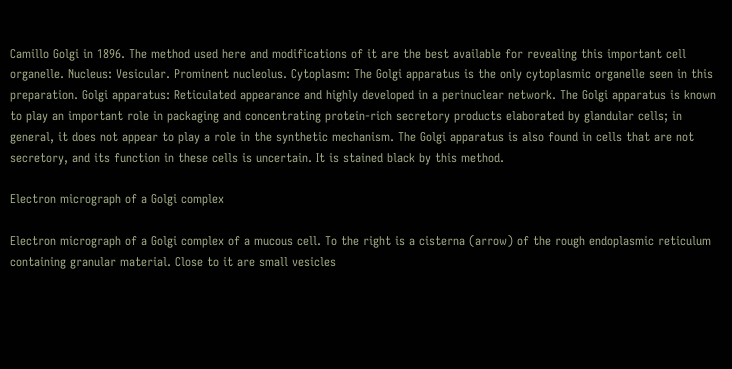Camillo Golgi in 1896. The method used here and modifications of it are the best available for revealing this important cell organelle. Nucleus: Vesicular. Prominent nucleolus. Cytoplasm: The Golgi apparatus is the only cytoplasmic organelle seen in this preparation. Golgi apparatus: Reticulated appearance and highly developed in a perinuclear network. The Golgi apparatus is known to play an important role in packaging and concentrating protein-rich secretory products elaborated by glandular cells; in general, it does not appear to play a role in the synthetic mechanism. The Golgi apparatus is also found in cells that are not secretory, and its function in these cells is uncertain. It is stained black by this method.

Electron micrograph of a Golgi complex

Electron micrograph of a Golgi complex of a mucous cell. To the right is a cisterna (arrow) of the rough endoplasmic reticulum containing granular material. Close to it are small vesicles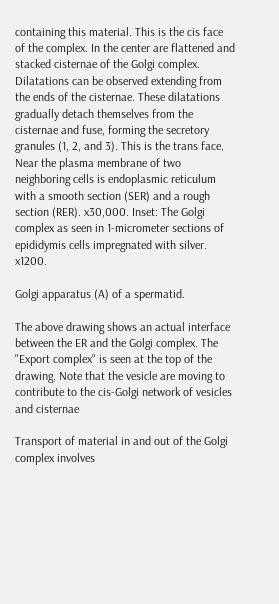containing this material. This is the cis face of the complex. In the center are flattened and stacked cisternae of the Golgi complex. Dilatations can be observed extending from the ends of the cisternae. These dilatations gradually detach themselves from the cisternae and fuse, forming the secretory granules (1, 2, and 3). This is the trans face. Near the plasma membrane of two neighboring cells is endoplasmic reticulum with a smooth section (SER) and a rough section (RER). x30,000. Inset: The Golgi complex as seen in 1-micrometer sections of epididymis cells impregnated with silver. x1200.

Golgi apparatus (A) of a spermatid.

The above drawing shows an actual interface between the ER and the Golgi complex. The "Export complex" is seen at the top of the drawing. Note that the vesicle are moving to contribute to the cis-Golgi network of vesicles and cisternae

Transport of material in and out of the Golgi complex involves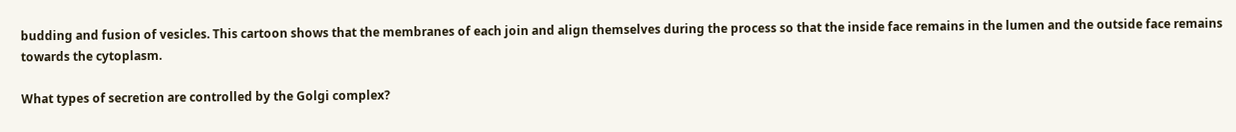budding and fusion of vesicles. This cartoon shows that the membranes of each join and align themselves during the process so that the inside face remains in the lumen and the outside face remains towards the cytoplasm.

What types of secretion are controlled by the Golgi complex?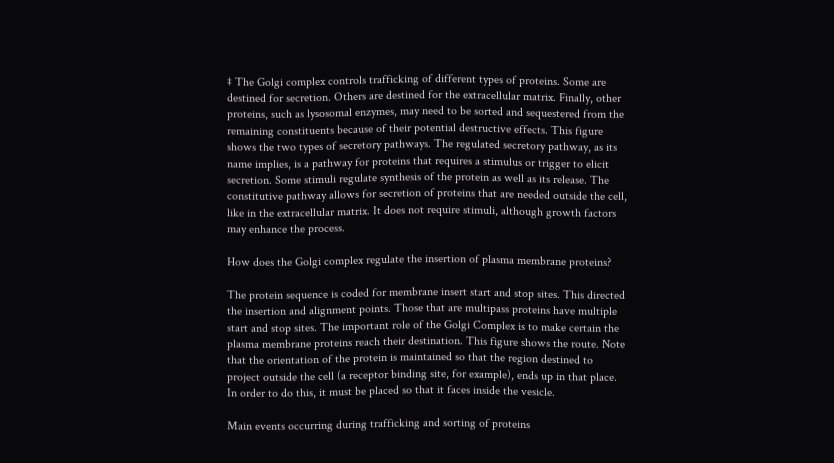‡ The Golgi complex controls trafficking of different types of proteins. Some are destined for secretion. Others are destined for the extracellular matrix. Finally, other proteins, such as lysosomal enzymes, may need to be sorted and sequestered from the remaining constituents because of their potential destructive effects. This figure shows the two types of secretory pathways. The regulated secretory pathway, as its name implies, is a pathway for proteins that requires a stimulus or trigger to elicit secretion. Some stimuli regulate synthesis of the protein as well as its release. The constitutive pathway allows for secretion of proteins that are needed outside the cell, like in the extracellular matrix. It does not require stimuli, although growth factors may enhance the process.

How does the Golgi complex regulate the insertion of plasma membrane proteins?

The protein sequence is coded for membrane insert start and stop sites. This directed the insertion and alignment points. Those that are multipass proteins have multiple start and stop sites. The important role of the Golgi Complex is to make certain the plasma membrane proteins reach their destination. This figure shows the route. Note that the orientation of the protein is maintained so that the region destined to project outside the cell (a receptor binding site, for example), ends up in that place. In order to do this, it must be placed so that it faces inside the vesicle.

Main events occurring during trafficking and sorting of proteins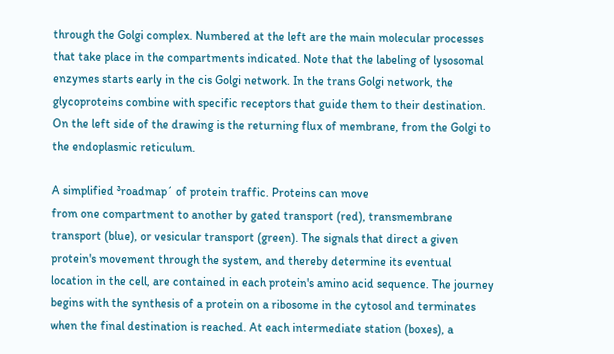through the Golgi complex. Numbered at the left are the main molecular processes that take place in the compartments indicated. Note that the labeling of lysosomal enzymes starts early in the cis Golgi network. In the trans Golgi network, the glycoproteins combine with specific receptors that guide them to their destination. On the left side of the drawing is the returning flux of membrane, from the Golgi to the endoplasmic reticulum.

A simplified ³roadmap´ of protein traffic. Proteins can move
from one compartment to another by gated transport (red), transmembrane transport (blue), or vesicular transport (green). The signals that direct a given protein's movement through the system, and thereby determine its eventual location in the cell, are contained in each protein's amino acid sequence. The journey begins with the synthesis of a protein on a ribosome in the cytosol and terminates when the final destination is reached. At each intermediate station (boxes), a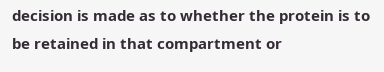decision is made as to whether the protein is to be retained in that compartment or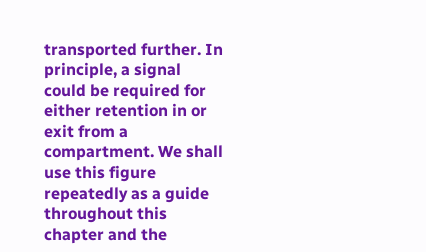transported further. In principle, a signal could be required for either retention in or exit from a compartment. We shall use this figure repeatedly as a guide throughout this chapter and the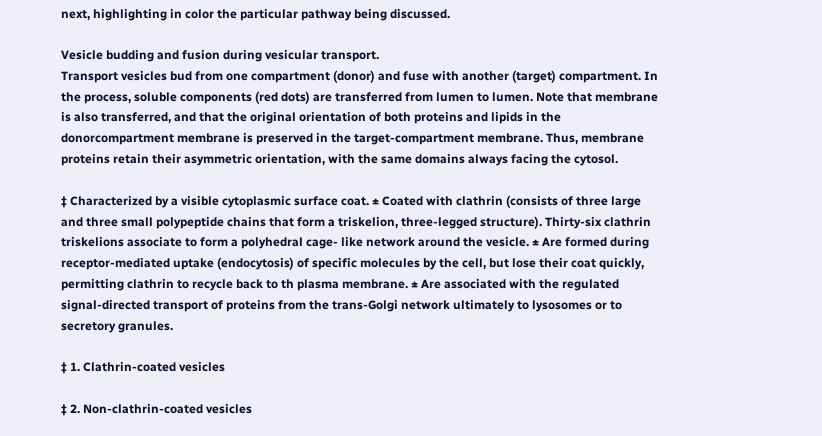next, highlighting in color the particular pathway being discussed.

Vesicle budding and fusion during vesicular transport.
Transport vesicles bud from one compartment (donor) and fuse with another (target) compartment. In the process, soluble components (red dots) are transferred from lumen to lumen. Note that membrane is also transferred, and that the original orientation of both proteins and lipids in the donorcompartment membrane is preserved in the target-compartment membrane. Thus, membrane proteins retain their asymmetric orientation, with the same domains always facing the cytosol.

‡ Characterized by a visible cytoplasmic surface coat. ± Coated with clathrin (consists of three large and three small polypeptide chains that form a triskelion, three-legged structure). Thirty-six clathrin triskelions associate to form a polyhedral cage- like network around the vesicle. ± Are formed during receptor-mediated uptake (endocytosis) of specific molecules by the cell, but lose their coat quickly, permitting clathrin to recycle back to th plasma membrane. ± Are associated with the regulated signal-directed transport of proteins from the trans-Golgi network ultimately to lysosomes or to secretory granules.

‡ 1. Clathrin-coated vesicles

‡ 2. Non-clathrin-coated vesicles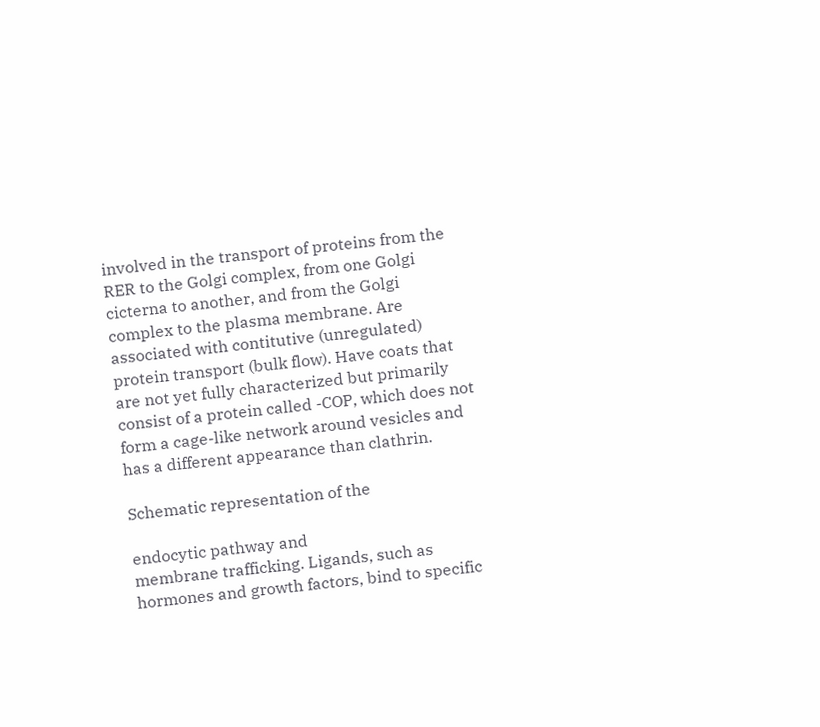involved in the transport of proteins from the RER to the Golgi complex, from one Golgi cicterna to another, and from the Golgi complex to the plasma membrane. Are associated with contitutive (unregulated) protein transport (bulk flow). Have coats that are not yet fully characterized but primarily consist of a protein called -COP, which does not form a cage-like network around vesicles and has a different appearance than clathrin.

Schematic representation of the

endocytic pathway and
membrane trafficking. Ligands, such as hormones and growth factors, bind to specific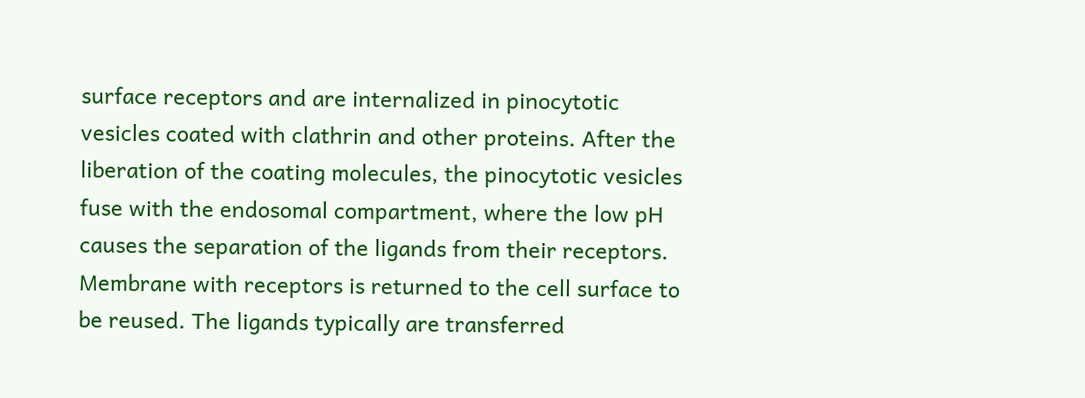surface receptors and are internalized in pinocytotic vesicles coated with clathrin and other proteins. After the liberation of the coating molecules, the pinocytotic vesicles fuse with the endosomal compartment, where the low pH causes the separation of the ligands from their receptors. Membrane with receptors is returned to the cell surface to be reused. The ligands typically are transferred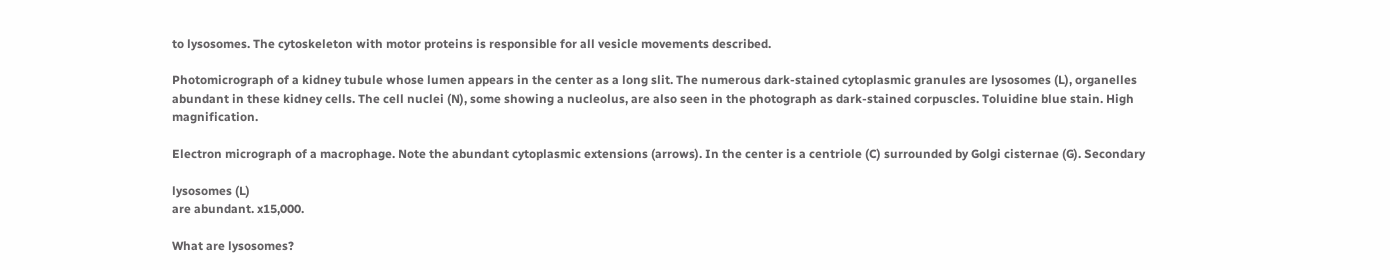to lysosomes. The cytoskeleton with motor proteins is responsible for all vesicle movements described.

Photomicrograph of a kidney tubule whose lumen appears in the center as a long slit. The numerous dark-stained cytoplasmic granules are lysosomes (L), organelles abundant in these kidney cells. The cell nuclei (N), some showing a nucleolus, are also seen in the photograph as dark-stained corpuscles. Toluidine blue stain. High magnification.

Electron micrograph of a macrophage. Note the abundant cytoplasmic extensions (arrows). In the center is a centriole (C) surrounded by Golgi cisternae (G). Secondary

lysosomes (L)
are abundant. x15,000.

What are lysosomes?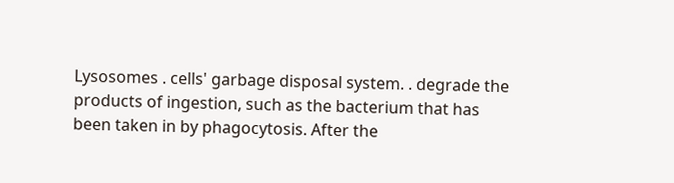Lysosomes . cells' garbage disposal system. . degrade the products of ingestion, such as the bacterium that has been taken in by phagocytosis. After the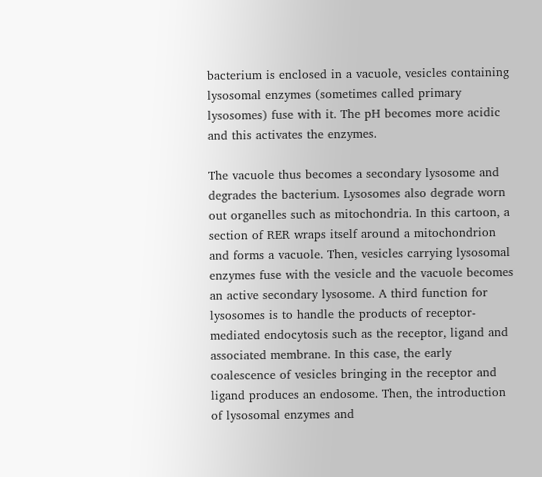bacterium is enclosed in a vacuole, vesicles containing lysosomal enzymes (sometimes called primary lysosomes) fuse with it. The pH becomes more acidic and this activates the enzymes.

The vacuole thus becomes a secondary lysosome and degrades the bacterium. Lysosomes also degrade worn out organelles such as mitochondria. In this cartoon, a section of RER wraps itself around a mitochondrion and forms a vacuole. Then, vesicles carrying lysosomal enzymes fuse with the vesicle and the vacuole becomes an active secondary lysosome. A third function for lysosomes is to handle the products of receptor-mediated endocytosis such as the receptor, ligand and associated membrane. In this case, the early coalescence of vesicles bringing in the receptor and ligand produces an endosome. Then, the introduction of lysosomal enzymes and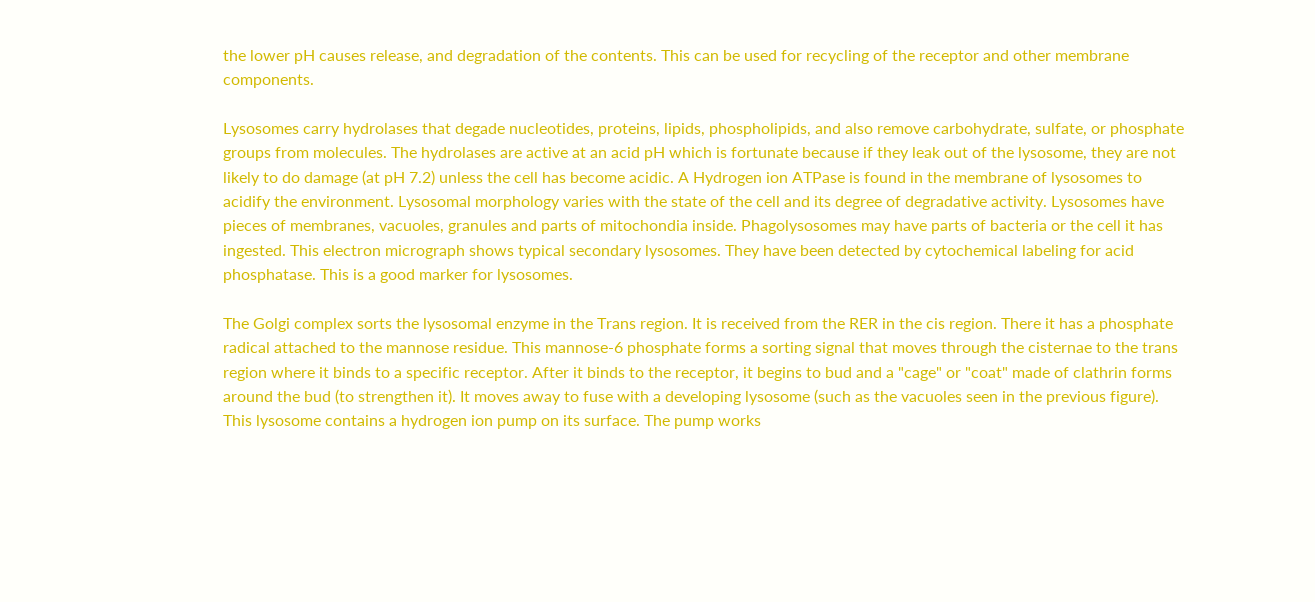the lower pH causes release, and degradation of the contents. This can be used for recycling of the receptor and other membrane components.

Lysosomes carry hydrolases that degade nucleotides, proteins, lipids, phospholipids, and also remove carbohydrate, sulfate, or phosphate groups from molecules. The hydrolases are active at an acid pH which is fortunate because if they leak out of the lysosome, they are not likely to do damage (at pH 7.2) unless the cell has become acidic. A Hydrogen ion ATPase is found in the membrane of lysosomes to acidify the environment. Lysosomal morphology varies with the state of the cell and its degree of degradative activity. Lysosomes have pieces of membranes, vacuoles, granules and parts of mitochondia inside. Phagolysosomes may have parts of bacteria or the cell it has ingested. This electron micrograph shows typical secondary lysosomes. They have been detected by cytochemical labeling for acid phosphatase. This is a good marker for lysosomes.

The Golgi complex sorts the lysosomal enzyme in the Trans region. It is received from the RER in the cis region. There it has a phosphate radical attached to the mannose residue. This mannose-6 phosphate forms a sorting signal that moves through the cisternae to the trans region where it binds to a specific receptor. After it binds to the receptor, it begins to bud and a "cage" or "coat" made of clathrin forms around the bud (to strengthen it). It moves away to fuse with a developing lysosome (such as the vacuoles seen in the previous figure). This lysosome contains a hydrogen ion pump on its surface. The pump works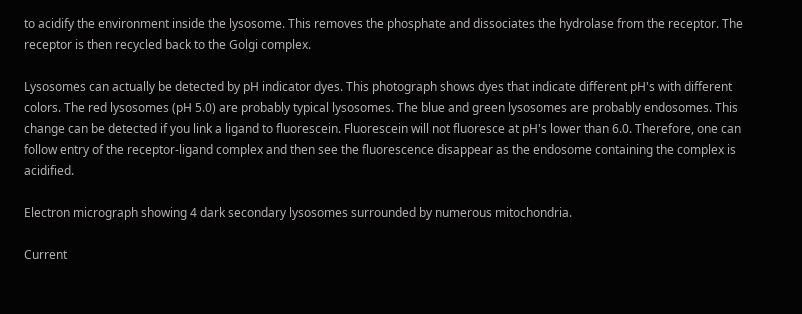to acidify the environment inside the lysosome. This removes the phosphate and dissociates the hydrolase from the receptor. The receptor is then recycled back to the Golgi complex.

Lysosomes can actually be detected by pH indicator dyes. This photograph shows dyes that indicate different pH's with different colors. The red lysosomes (pH 5.0) are probably typical lysosomes. The blue and green lysosomes are probably endosomes. This change can be detected if you link a ligand to fluorescein. Fluorescein will not fluoresce at pH's lower than 6.0. Therefore, one can follow entry of the receptor-ligand complex and then see the fluorescence disappear as the endosome containing the complex is acidified.

Electron micrograph showing 4 dark secondary lysosomes surrounded by numerous mitochondria.

Current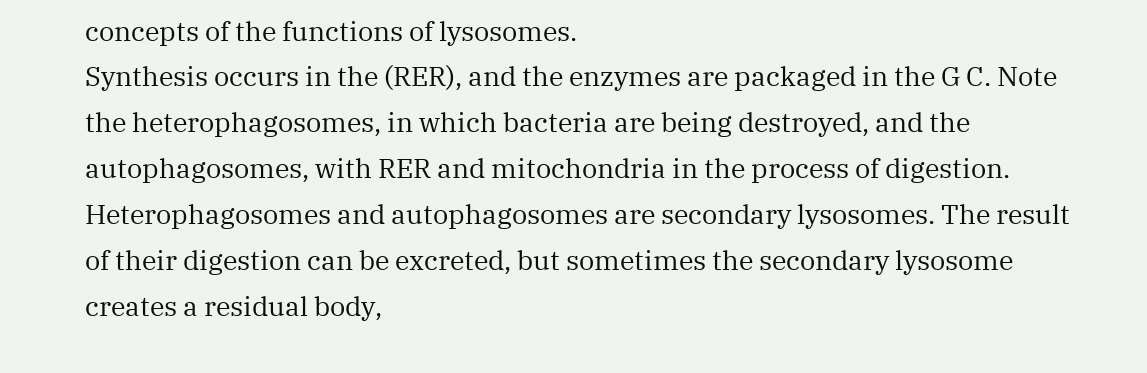concepts of the functions of lysosomes.
Synthesis occurs in the (RER), and the enzymes are packaged in the G C. Note the heterophagosomes, in which bacteria are being destroyed, and the autophagosomes, with RER and mitochondria in the process of digestion. Heterophagosomes and autophagosomes are secondary lysosomes. The result of their digestion can be excreted, but sometimes the secondary lysosome creates a residual body,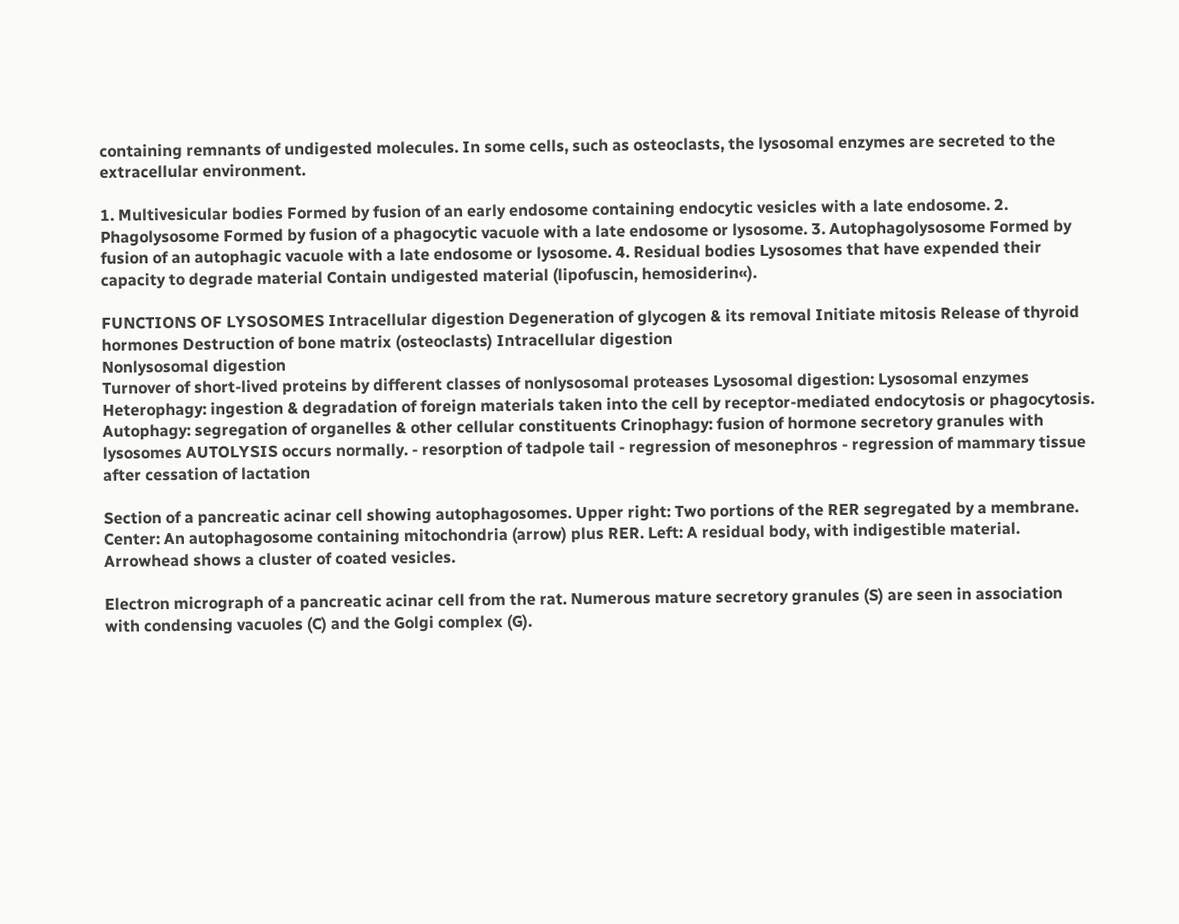containing remnants of undigested molecules. In some cells, such as osteoclasts, the lysosomal enzymes are secreted to the extracellular environment.

1. Multivesicular bodies Formed by fusion of an early endosome containing endocytic vesicles with a late endosome. 2. Phagolysosome Formed by fusion of a phagocytic vacuole with a late endosome or lysosome. 3. Autophagolysosome Formed by fusion of an autophagic vacuole with a late endosome or lysosome. 4. Residual bodies Lysosomes that have expended their capacity to degrade material Contain undigested material (lipofuscin, hemosiderin«).

FUNCTIONS OF LYSOSOMES Intracellular digestion Degeneration of glycogen & its removal Initiate mitosis Release of thyroid hormones Destruction of bone matrix (osteoclasts) Intracellular digestion
Nonlysosomal digestion
Turnover of short-lived proteins by different classes of nonlysosomal proteases Lysosomal digestion: Lysosomal enzymes Heterophagy: ingestion & degradation of foreign materials taken into the cell by receptor-mediated endocytosis or phagocytosis. Autophagy: segregation of organelles & other cellular constituents Crinophagy: fusion of hormone secretory granules with lysosomes AUTOLYSIS occurs normally. - resorption of tadpole tail - regression of mesonephros - regression of mammary tissue after cessation of lactation

Section of a pancreatic acinar cell showing autophagosomes. Upper right: Two portions of the RER segregated by a membrane. Center: An autophagosome containing mitochondria (arrow) plus RER. Left: A residual body, with indigestible material. Arrowhead shows a cluster of coated vesicles.

Electron micrograph of a pancreatic acinar cell from the rat. Numerous mature secretory granules (S) are seen in association with condensing vacuoles (C) and the Golgi complex (G).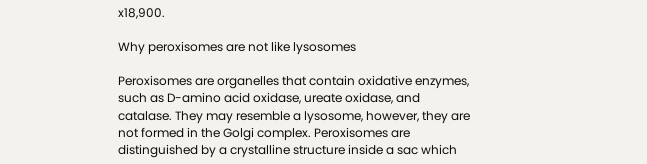x18,900.

Why peroxisomes are not like lysosomes

Peroxisomes are organelles that contain oxidative enzymes, such as D-amino acid oxidase, ureate oxidase, and catalase. They may resemble a lysosome, however, they are not formed in the Golgi complex. Peroxisomes are distinguished by a crystalline structure inside a sac which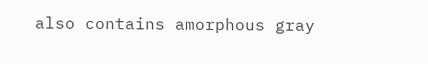also contains amorphous gray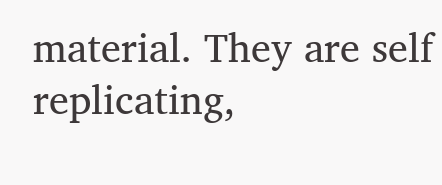material. They are self replicating,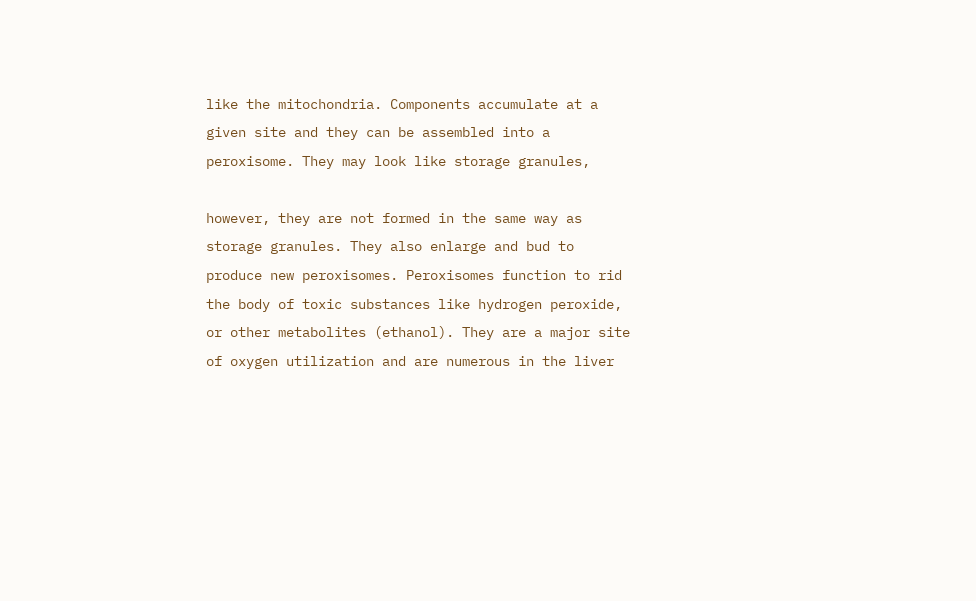like the mitochondria. Components accumulate at a given site and they can be assembled into a peroxisome. They may look like storage granules,

however, they are not formed in the same way as storage granules. They also enlarge and bud to produce new peroxisomes. Peroxisomes function to rid the body of toxic substances like hydrogen peroxide, or other metabolites (ethanol). They are a major site of oxygen utilization and are numerous in the liver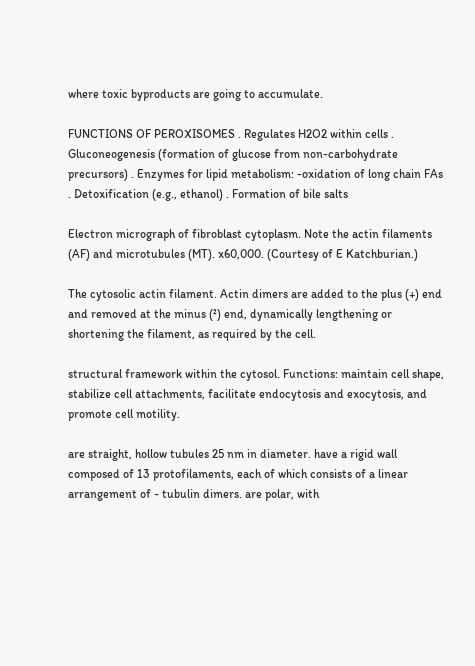where toxic byproducts are going to accumulate.

FUNCTIONS OF PEROXISOMES . Regulates H2O2 within cells . Gluconeogenesis (formation of glucose from non-carbohydrate precursors) . Enzymes for lipid metabolism: -oxidation of long chain FAs . Detoxification (e.g., ethanol) . Formation of bile salts

Electron micrograph of fibroblast cytoplasm. Note the actin filaments (AF) and microtubules (MT). x60,000. (Courtesy of E Katchburian.)

The cytosolic actin filament. Actin dimers are added to the plus (+) end and removed at the minus (²) end, dynamically lengthening or shortening the filament, as required by the cell.

structural framework within the cytosol. Functions: maintain cell shape, stabilize cell attachments, facilitate endocytosis and exocytosis, and promote cell motility.

are straight, hollow tubules 25 nm in diameter. have a rigid wall composed of 13 protofilaments, each of which consists of a linear arrangement of - tubulin dimers. are polar, with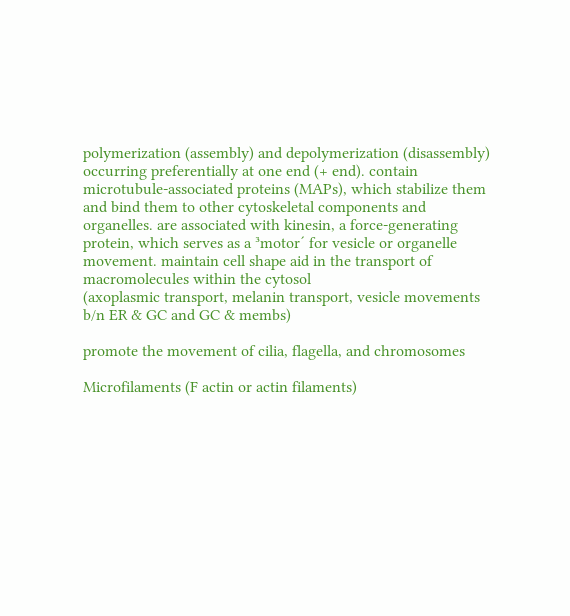polymerization (assembly) and depolymerization (disassembly) occurring preferentially at one end (+ end). contain microtubule-associated proteins (MAPs), which stabilize them and bind them to other cytoskeletal components and organelles. are associated with kinesin, a force-generating protein, which serves as a ³motor´ for vesicle or organelle movement. maintain cell shape aid in the transport of macromolecules within the cytosol
(axoplasmic transport, melanin transport, vesicle movements b/n ER & GC and GC & membs)

promote the movement of cilia, flagella, and chromosomes

Microfilaments (F actin or actin filaments)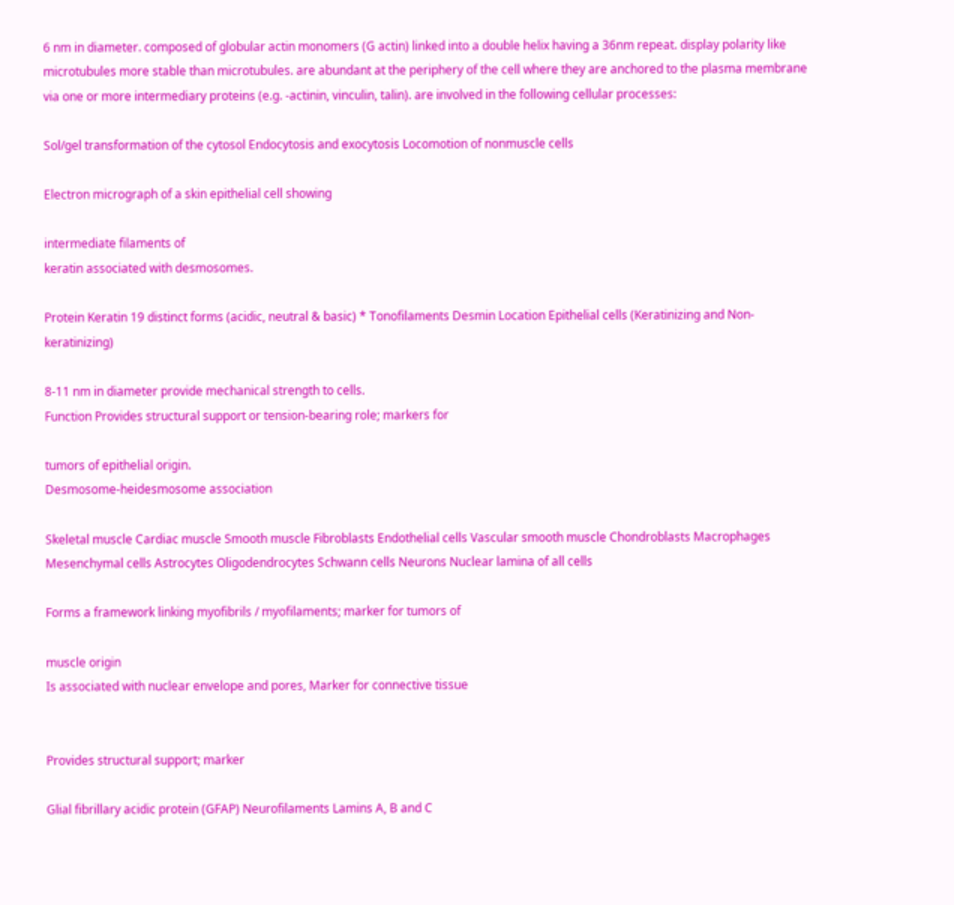6 nm in diameter. composed of globular actin monomers (G actin) linked into a double helix having a 36nm repeat. display polarity like microtubules more stable than microtubules. are abundant at the periphery of the cell where they are anchored to the plasma membrane via one or more intermediary proteins (e.g. -actinin, vinculin, talin). are involved in the following cellular processes:

Sol/gel transformation of the cytosol Endocytosis and exocytosis Locomotion of nonmuscle cells

Electron micrograph of a skin epithelial cell showing

intermediate filaments of
keratin associated with desmosomes.

Protein Keratin 19 distinct forms (acidic, neutral & basic) * Tonofilaments Desmin Location Epithelial cells (Keratinizing and Non-keratinizing)

8-11 nm in diameter provide mechanical strength to cells.
Function Provides structural support or tension-bearing role; markers for

tumors of epithelial origin.
Desmosome-heidesmosome association

Skeletal muscle Cardiac muscle Smooth muscle Fibroblasts Endothelial cells Vascular smooth muscle Chondroblasts Macrophages Mesenchymal cells Astrocytes Oligodendrocytes Schwann cells Neurons Nuclear lamina of all cells

Forms a framework linking myofibrils / myofilaments; marker for tumors of

muscle origin
Is associated with nuclear envelope and pores, Marker for connective tissue


Provides structural support; marker

Glial fibrillary acidic protein (GFAP) Neurofilaments Lamins A, B and C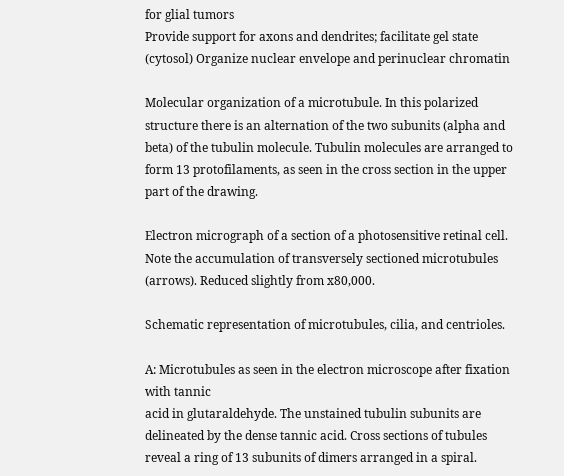for glial tumors
Provide support for axons and dendrites; facilitate gel state (cytosol) Organize nuclear envelope and perinuclear chromatin

Molecular organization of a microtubule. In this polarized structure there is an alternation of the two subunits (alpha and beta) of the tubulin molecule. Tubulin molecules are arranged to form 13 protofilaments, as seen in the cross section in the upper part of the drawing.

Electron micrograph of a section of a photosensitive retinal cell. Note the accumulation of transversely sectioned microtubules (arrows). Reduced slightly from x80,000.

Schematic representation of microtubules, cilia, and centrioles.

A: Microtubules as seen in the electron microscope after fixation with tannic
acid in glutaraldehyde. The unstained tubulin subunits are delineated by the dense tannic acid. Cross sections of tubules reveal a ring of 13 subunits of dimers arranged in a spiral.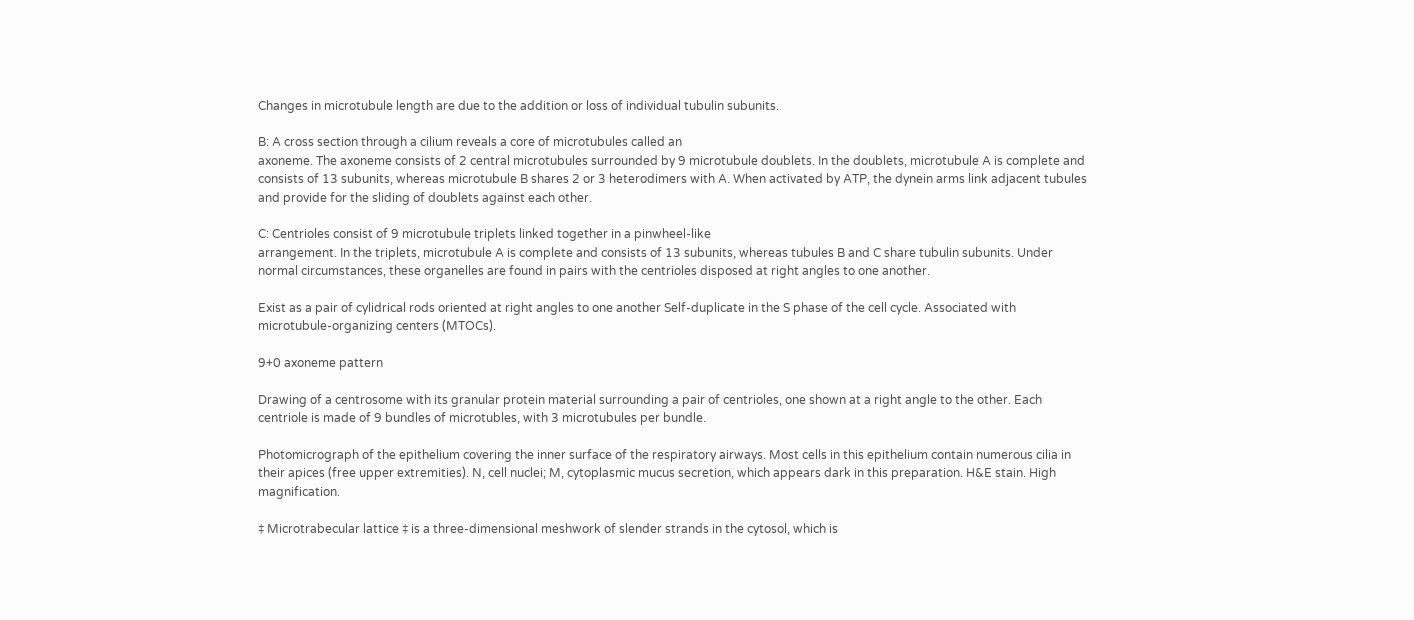Changes in microtubule length are due to the addition or loss of individual tubulin subunits.

B: A cross section through a cilium reveals a core of microtubules called an
axoneme. The axoneme consists of 2 central microtubules surrounded by 9 microtubule doublets. In the doublets, microtubule A is complete and consists of 13 subunits, whereas microtubule B shares 2 or 3 heterodimers with A. When activated by ATP, the dynein arms link adjacent tubules and provide for the sliding of doublets against each other.

C: Centrioles consist of 9 microtubule triplets linked together in a pinwheel-like
arrangement. In the triplets, microtubule A is complete and consists of 13 subunits, whereas tubules B and C share tubulin subunits. Under normal circumstances, these organelles are found in pairs with the centrioles disposed at right angles to one another.

Exist as a pair of cylidrical rods oriented at right angles to one another Self-duplicate in the S phase of the cell cycle. Associated with microtubule-organizing centers (MTOCs).

9+0 axoneme pattern

Drawing of a centrosome with its granular protein material surrounding a pair of centrioles, one shown at a right angle to the other. Each centriole is made of 9 bundles of microtubles, with 3 microtubules per bundle.

Photomicrograph of the epithelium covering the inner surface of the respiratory airways. Most cells in this epithelium contain numerous cilia in their apices (free upper extremities). N, cell nuclei; M, cytoplasmic mucus secretion, which appears dark in this preparation. H&E stain. High magnification.

‡ Microtrabecular lattice ‡ is a three-dimensional meshwork of slender strands in the cytosol, which is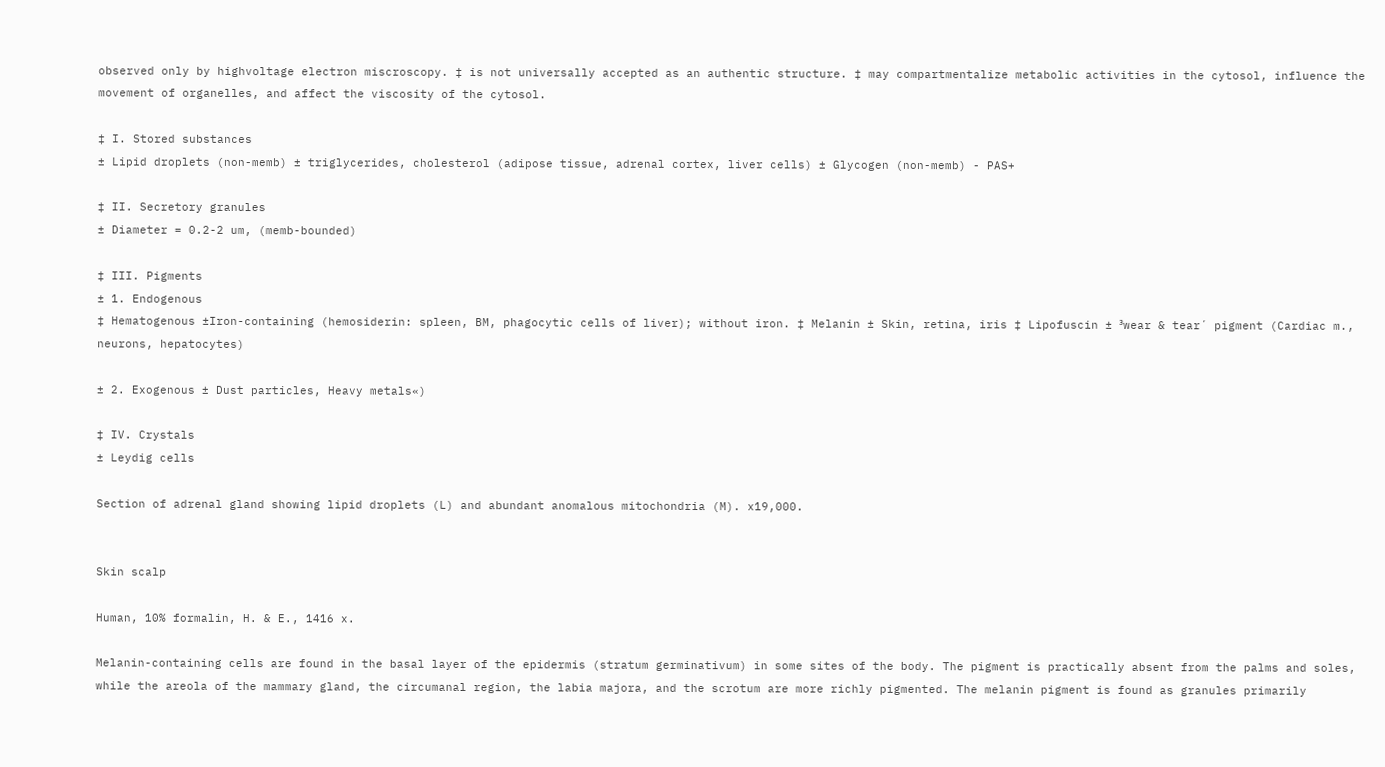observed only by highvoltage electron miscroscopy. ‡ is not universally accepted as an authentic structure. ‡ may compartmentalize metabolic activities in the cytosol, influence the movement of organelles, and affect the viscosity of the cytosol.

‡ I. Stored substances
± Lipid droplets (non-memb) ± triglycerides, cholesterol (adipose tissue, adrenal cortex, liver cells) ± Glycogen (non-memb) - PAS+

‡ II. Secretory granules
± Diameter = 0.2-2 um, (memb-bounded)

‡ III. Pigments
± 1. Endogenous
‡ Hematogenous ±Iron-containing (hemosiderin: spleen, BM, phagocytic cells of liver); without iron. ‡ Melanin ± Skin, retina, iris ‡ Lipofuscin ± ³wear & tear´ pigment (Cardiac m., neurons, hepatocytes)

± 2. Exogenous ± Dust particles, Heavy metals«)

‡ IV. Crystals
± Leydig cells

Section of adrenal gland showing lipid droplets (L) and abundant anomalous mitochondria (M). x19,000.


Skin scalp

Human, 10% formalin, H. & E., 1416 x.

Melanin-containing cells are found in the basal layer of the epidermis (stratum germinativum) in some sites of the body. The pigment is practically absent from the palms and soles, while the areola of the mammary gland, the circumanal region, the labia majora, and the scrotum are more richly pigmented. The melanin pigment is found as granules primarily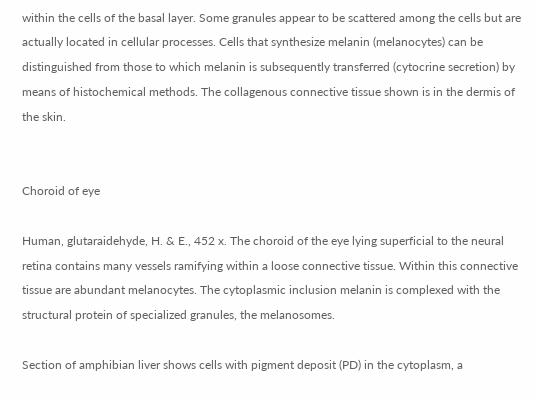within the cells of the basal layer. Some granules appear to be scattered among the cells but are actually located in cellular processes. Cells that synthesize melanin (melanocytes) can be distinguished from those to which melanin is subsequently transferred (cytocrine secretion) by means of histochemical methods. The collagenous connective tissue shown is in the dermis of the skin.


Choroid of eye

Human, glutaraidehyde, H. & E., 452 x. The choroid of the eye lying superficial to the neural retina contains many vessels ramifying within a loose connective tissue. Within this connective tissue are abundant melanocytes. The cytoplasmic inclusion melanin is complexed with the structural protein of specialized granules, the melanosomes.

Section of amphibian liver shows cells with pigment deposit (PD) in the cytoplasm, a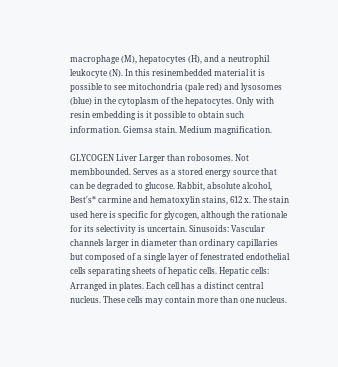macrophage (M), hepatocytes (H), and a neutrophil leukocyte (N). In this resinembedded material it is possible to see mitochondria (pale red) and lysosomes (blue) in the cytoplasm of the hepatocytes. Only with resin embedding is it possible to obtain such information. Giemsa stain. Medium magnification.

GLYCOGEN Liver Larger than robosomes. Not membbounded. Serves as a stored energy source that can be degraded to glucose. Rabbit, absolute alcohol, Best's* carmine and hematoxylin stains, 612 x. The stain used here is specific for glycogen, although the rationale for its selectivity is uncertain. Sinusoids: Vascular channels larger in diameter than ordinary capillaries but composed of a single layer of fenestrated endothelial cells separating sheets of hepatic cells. Hepatic cells: Arranged in plates. Each cell has a distinct central nucleus. These cells may contain more than one nucleus.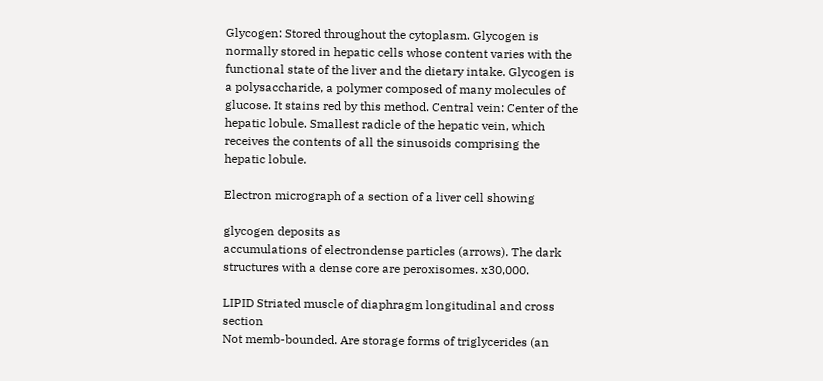Glycogen: Stored throughout the cytoplasm. Glycogen is normally stored in hepatic cells whose content varies with the functional state of the liver and the dietary intake. Glycogen is a polysaccharide, a polymer composed of many molecules of glucose. It stains red by this method. Central vein: Center of the hepatic lobule. Smallest radicle of the hepatic vein, which receives the contents of all the sinusoids comprising the hepatic lobule.

Electron micrograph of a section of a liver cell showing

glycogen deposits as
accumulations of electrondense particles (arrows). The dark structures with a dense core are peroxisomes. x30,000.

LIPID Striated muscle of diaphragm longitudinal and cross section
Not memb-bounded. Are storage forms of triglycerides (an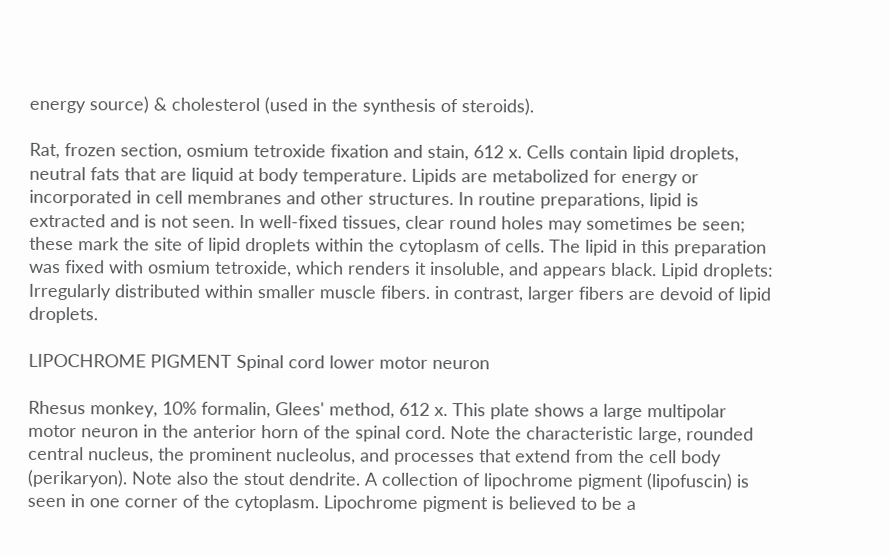energy source) & cholesterol (used in the synthesis of steroids).

Rat, frozen section, osmium tetroxide fixation and stain, 612 x. Cells contain lipid droplets, neutral fats that are liquid at body temperature. Lipids are metabolized for energy or incorporated in cell membranes and other structures. In routine preparations, lipid is extracted and is not seen. In well-fixed tissues, clear round holes may sometimes be seen; these mark the site of lipid droplets within the cytoplasm of cells. The lipid in this preparation was fixed with osmium tetroxide, which renders it insoluble, and appears black. Lipid droplets: Irregularly distributed within smaller muscle fibers. in contrast, larger fibers are devoid of lipid droplets.

LIPOCHROME PIGMENT Spinal cord lower motor neuron

Rhesus monkey, 10% formalin, Glees' method, 612 x. This plate shows a large multipolar motor neuron in the anterior horn of the spinal cord. Note the characteristic large, rounded central nucleus, the prominent nucleolus, and processes that extend from the cell body (perikaryon). Note also the stout dendrite. A collection of lipochrome pigment (lipofuscin) is seen in one corner of the cytoplasm. Lipochrome pigment is believed to be a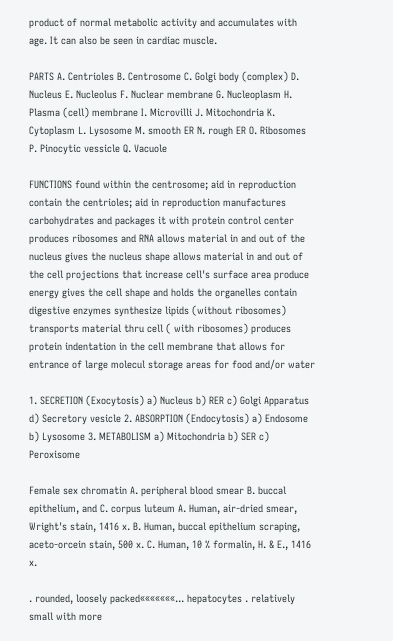product of normal metabolic activity and accumulates with age. It can also be seen in cardiac muscle.

PARTS A. Centrioles B. Centrosome C. Golgi body (complex) D. Nucleus E. Nucleolus F. Nuclear membrane G. Nucleoplasm H. Plasma (cell) membrane I. Microvilli J. Mitochondria K. Cytoplasm L. Lysosome M. smooth ER N. rough ER O. Ribosomes P. Pinocytic vessicle Q. Vacuole

FUNCTIONS found within the centrosome; aid in reproduction contain the centrioles; aid in reproduction manufactures carbohydrates and packages it with protein control center produces ribosomes and RNA allows material in and out of the nucleus gives the nucleus shape allows material in and out of the cell projections that increase cell's surface area produce energy gives the cell shape and holds the organelles contain digestive enzymes synthesize lipids (without ribosomes) transports material thru cell ( with ribosomes) produces protein indentation in the cell membrane that allows for entrance of large molecul storage areas for food and/or water

1. SECRETION (Exocytosis) a) Nucleus b) RER c) Golgi Apparatus d) Secretory vesicle 2. ABSORPTION (Endocytosis) a) Endosome b) Lysosome 3. METABOLISM a) Mitochondria b) SER c) Peroxisome

Female sex chromatin A. peripheral blood smear B. buccal epithelium, and C. corpus luteum A. Human, air-dried smear, Wright's stain, 1416 x. B. Human, buccal epithelium scraping, aceto-orcein stain, 500 x. C. Human, 10 % formalin, H. & E., 1416 x.

. rounded, loosely packed«««««««... hepatocytes . relatively small with more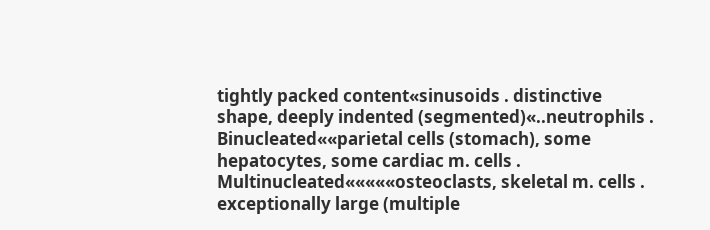tightly packed content«sinusoids . distinctive shape, deeply indented (segmented)«..neutrophils . Binucleated««parietal cells (stomach), some hepatocytes, some cardiac m. cells . Multinucleated«««««osteoclasts, skeletal m. cells . exceptionally large (multiple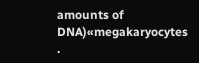amounts of DNA)«megakaryocytes .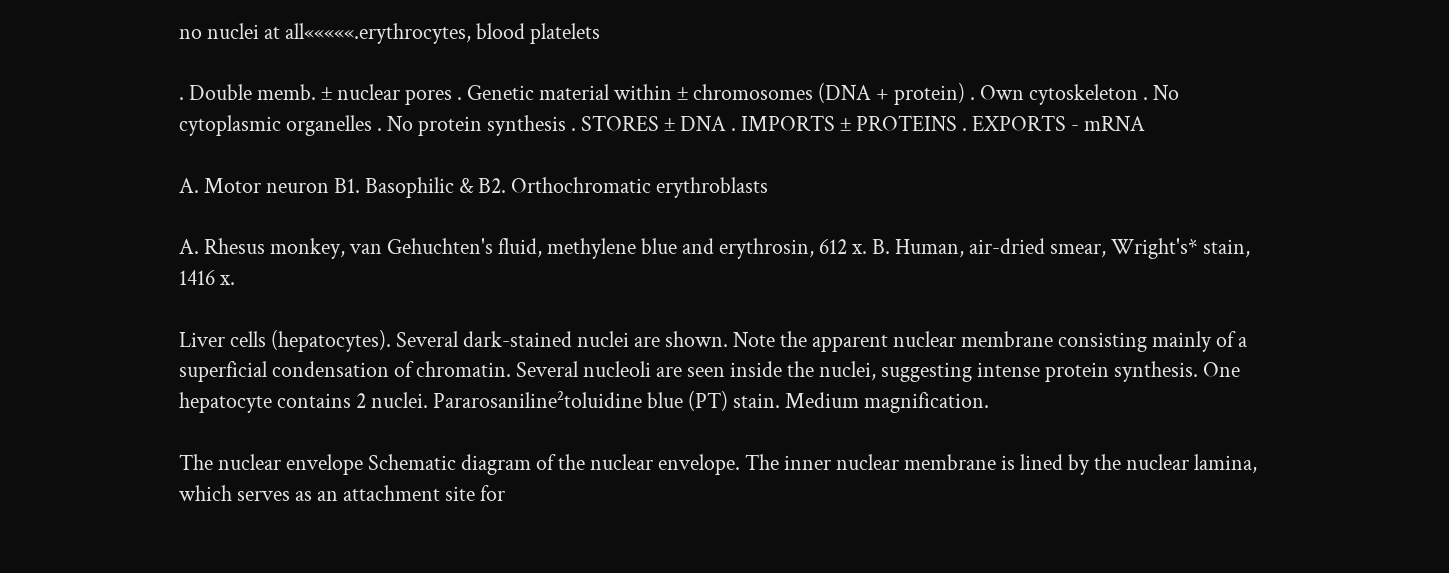no nuclei at all«««««.erythrocytes, blood platelets

. Double memb. ± nuclear pores . Genetic material within ± chromosomes (DNA + protein) . Own cytoskeleton . No cytoplasmic organelles . No protein synthesis . STORES ± DNA . IMPORTS ± PROTEINS . EXPORTS - mRNA

A. Motor neuron B1. Basophilic & B2. Orthochromatic erythroblasts

A. Rhesus monkey, van Gehuchten's fluid, methylene blue and erythrosin, 612 x. B. Human, air-dried smear, Wright's* stain, 1416 x.

Liver cells (hepatocytes). Several dark-stained nuclei are shown. Note the apparent nuclear membrane consisting mainly of a superficial condensation of chromatin. Several nucleoli are seen inside the nuclei, suggesting intense protein synthesis. One hepatocyte contains 2 nuclei. Pararosaniline²toluidine blue (PT) stain. Medium magnification.

The nuclear envelope Schematic diagram of the nuclear envelope. The inner nuclear membrane is lined by the nuclear lamina, which serves as an attachment site for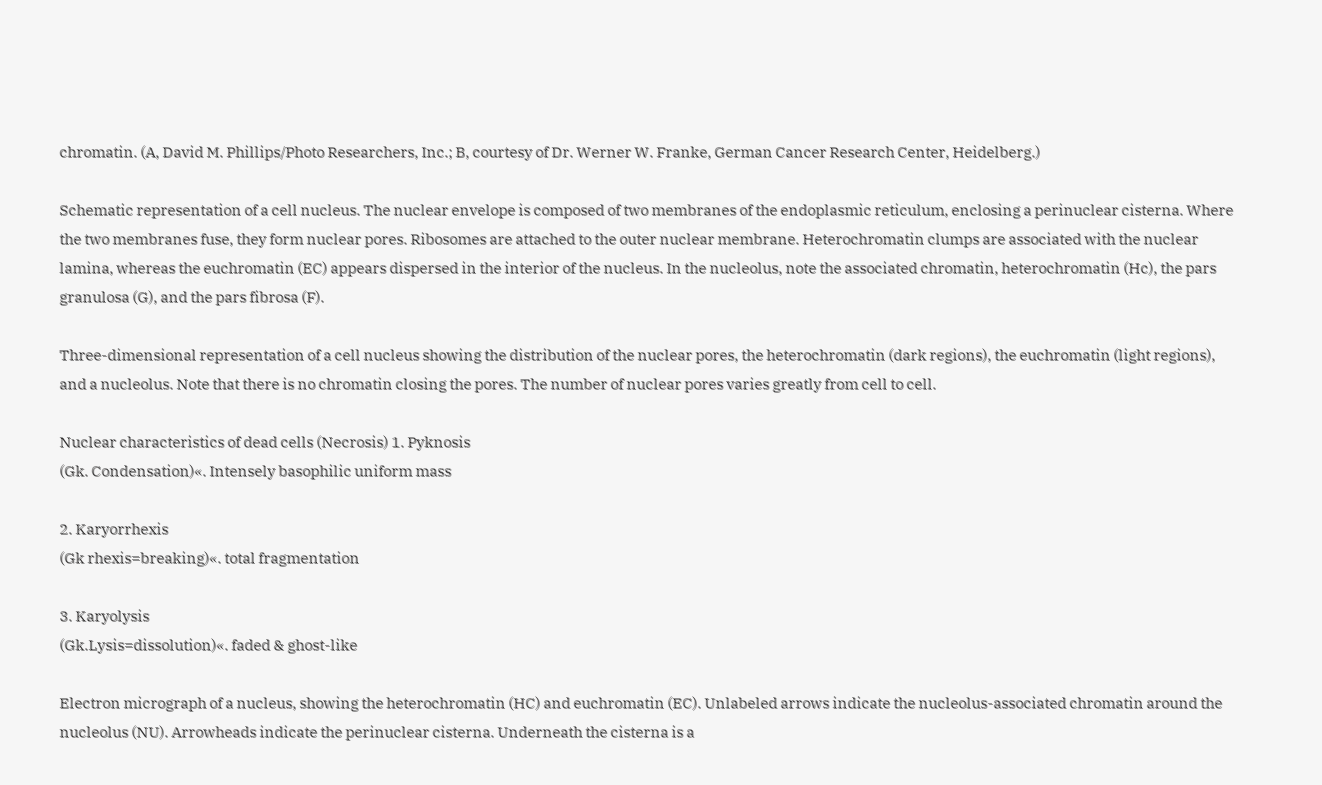chromatin. (A, David M. Phillips/Photo Researchers, Inc.; B, courtesy of Dr. Werner W. Franke, German Cancer Research Center, Heidelberg.)

Schematic representation of a cell nucleus. The nuclear envelope is composed of two membranes of the endoplasmic reticulum, enclosing a perinuclear cisterna. Where the two membranes fuse, they form nuclear pores. Ribosomes are attached to the outer nuclear membrane. Heterochromatin clumps are associated with the nuclear lamina, whereas the euchromatin (EC) appears dispersed in the interior of the nucleus. In the nucleolus, note the associated chromatin, heterochromatin (Hc), the pars granulosa (G), and the pars fibrosa (F).

Three-dimensional representation of a cell nucleus showing the distribution of the nuclear pores, the heterochromatin (dark regions), the euchromatin (light regions), and a nucleolus. Note that there is no chromatin closing the pores. The number of nuclear pores varies greatly from cell to cell.

Nuclear characteristics of dead cells (Necrosis) 1. Pyknosis
(Gk. Condensation)«. Intensely basophilic uniform mass

2. Karyorrhexis
(Gk rhexis=breaking)«. total fragmentation

3. Karyolysis
(Gk.Lysis=dissolution)«. faded & ghost-like

Electron micrograph of a nucleus, showing the heterochromatin (HC) and euchromatin (EC). Unlabeled arrows indicate the nucleolus-associated chromatin around the nucleolus (NU). Arrowheads indicate the perinuclear cisterna. Underneath the cisterna is a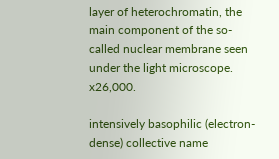layer of heterochromatin, the main component of the so-called nuclear membrane seen under the light microscope. x26,000.

intensively basophilic (electron-dense) collective name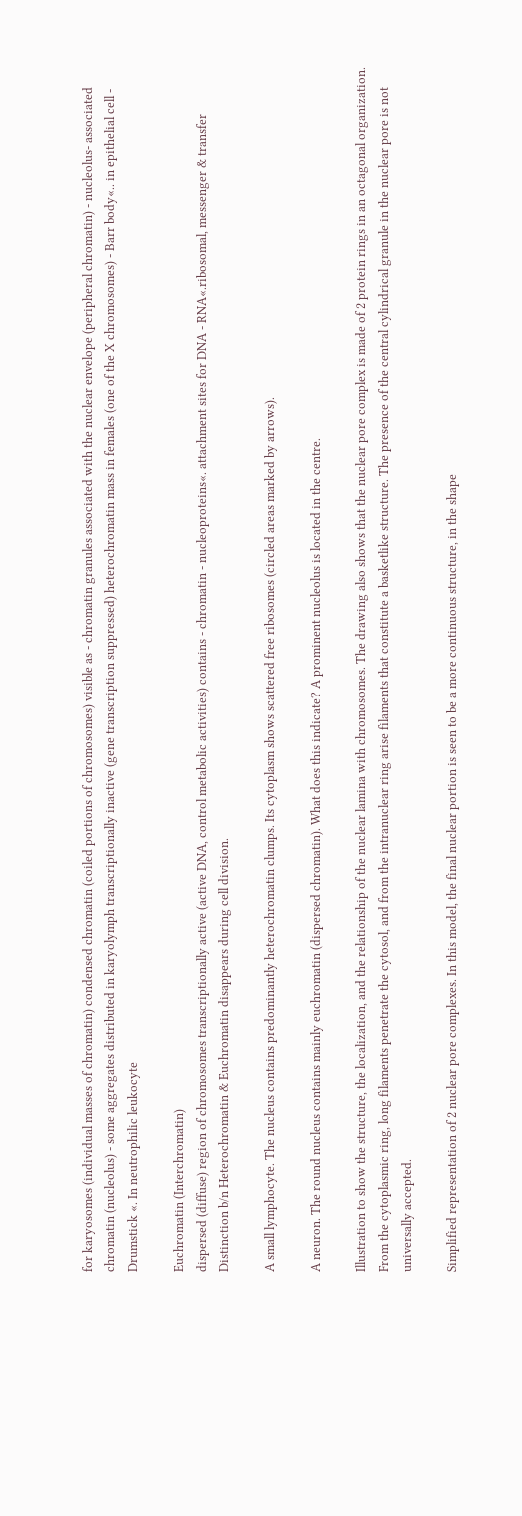for karyosomes (individual masses of chromatin) condensed chromatin (coiled portions of chromosomes) visible as - chromatin granules associated with the nuclear envelope (peripheral chromatin) - nucleolus- associated chromatin (nucleolus) - some aggregates distributed in karyolymph transcriptionally inactive (gene transcription suppressed) heterochromatin mass in females (one of the X chromosomes) - Barr body«.. in epithelial cell - Drumstick «. In neutrophilic leukocyte

Euchromatin (Interchromatin)
dispersed (diffuse) region of chromosomes transcriptionally active (active DNA, control metabolic activities) contains - chromatin - nucleoproteins«. attachment sites for DNA - RNA«.ribosomal, messenger & transfer Distinction b/n Heterochromatin & Euchromatin disappears during cell division.

A small lymphocyte. The nucleus contains predominantly heterochromatin clumps. Its cytoplasm shows scattered free ribosomes (circled areas marked by arrows).

A neuron. The round nucleus contains mainly euchromatin (dispersed chromatin). What does this indicate? A prominent nucleolus is located in the centre.

Illustration to show the structure, the localization, and the relationship of the nuclear lamina with chromosomes. The drawing also shows that the nuclear pore complex is made of 2 protein rings in an octagonal organization. From the cytoplasmic ring, long filaments penetrate the cytosol, and from the intranuclear ring arise filaments that constitute a basketlike structure. The presence of the central cylindrical granule in the nuclear pore is not universally accepted.

Simplified representation of 2 nuclear pore complexes. In this model, the final nuclear portion is seen to be a more continuous structure, in the shape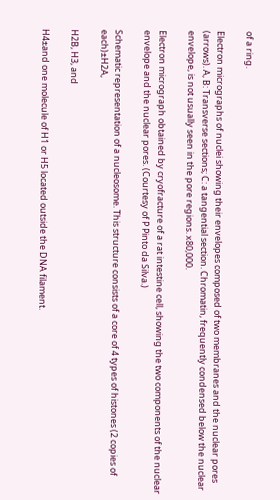of a ring.

Electron micrographs of nuclei showing their envelopes composed of two membranes and the nuclear pores (arrows). A, B: Transverse sections; C: a tangential section. Chromatin, frequently condensed below the nuclear envelope, is not usually seen in the pore regions. x80,000.

Electron micrograph obtained by cryofracture of a rat intestine cell, showing the two components of the nuclear envelope and the nuclear pores. (Courtesy of P Pinto da Silva.)

Schematic representation of a nucleosome. This structure consists of a core of 4 types of histones (2 copies of each)±H2A,

H2B, H3, and

H4±and one molecule of H1 or H5 located outside the DNA filament.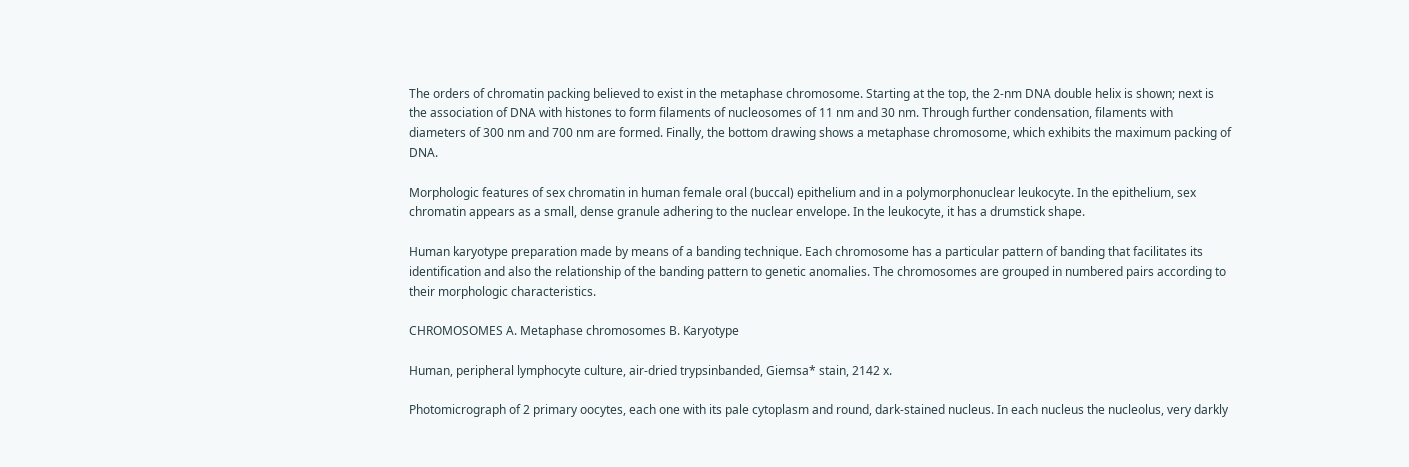The orders of chromatin packing believed to exist in the metaphase chromosome. Starting at the top, the 2-nm DNA double helix is shown; next is the association of DNA with histones to form filaments of nucleosomes of 11 nm and 30 nm. Through further condensation, filaments with diameters of 300 nm and 700 nm are formed. Finally, the bottom drawing shows a metaphase chromosome, which exhibits the maximum packing of DNA.

Morphologic features of sex chromatin in human female oral (buccal) epithelium and in a polymorphonuclear leukocyte. In the epithelium, sex chromatin appears as a small, dense granule adhering to the nuclear envelope. In the leukocyte, it has a drumstick shape.

Human karyotype preparation made by means of a banding technique. Each chromosome has a particular pattern of banding that facilitates its identification and also the relationship of the banding pattern to genetic anomalies. The chromosomes are grouped in numbered pairs according to their morphologic characteristics.

CHROMOSOMES A. Metaphase chromosomes B. Karyotype

Human, peripheral lymphocyte culture, air-dried trypsinbanded, Giemsa* stain, 2142 x.

Photomicrograph of 2 primary oocytes, each one with its pale cytoplasm and round, dark-stained nucleus. In each nucleus the nucleolus, very darkly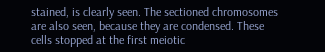stained, is clearly seen. The sectioned chromosomes are also seen, because they are condensed. These cells stopped at the first meiotic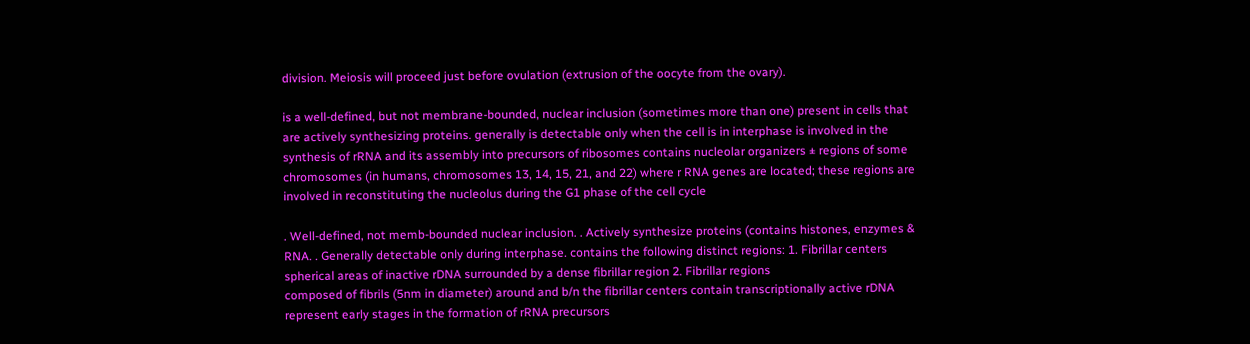division. Meiosis will proceed just before ovulation (extrusion of the oocyte from the ovary).

is a well-defined, but not membrane-bounded, nuclear inclusion (sometimes more than one) present in cells that are actively synthesizing proteins. generally is detectable only when the cell is in interphase is involved in the synthesis of rRNA and its assembly into precursors of ribosomes contains nucleolar organizers ± regions of some chromosomes (in humans, chromosomes 13, 14, 15, 21, and 22) where r RNA genes are located; these regions are involved in reconstituting the nucleolus during the G1 phase of the cell cycle

. Well-defined, not memb-bounded nuclear inclusion. . Actively synthesize proteins (contains histones, enzymes & RNA. . Generally detectable only during interphase. contains the following distinct regions: 1. Fibrillar centers spherical areas of inactive rDNA surrounded by a dense fibrillar region 2. Fibrillar regions
composed of fibrils (5nm in diameter) around and b/n the fibrillar centers contain transcriptionally active rDNA represent early stages in the formation of rRNA precursors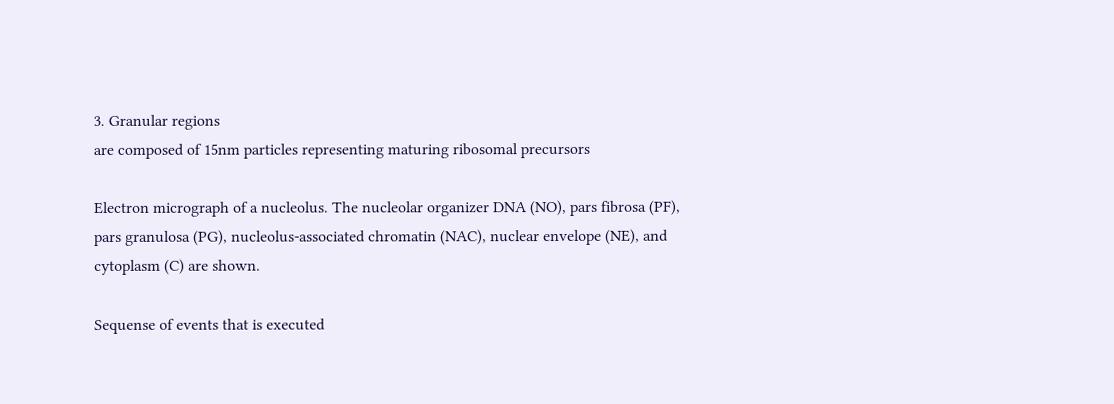3. Granular regions
are composed of 15nm particles representing maturing ribosomal precursors

Electron micrograph of a nucleolus. The nucleolar organizer DNA (NO), pars fibrosa (PF), pars granulosa (PG), nucleolus-associated chromatin (NAC), nuclear envelope (NE), and cytoplasm (C) are shown.

Sequense of events that is executed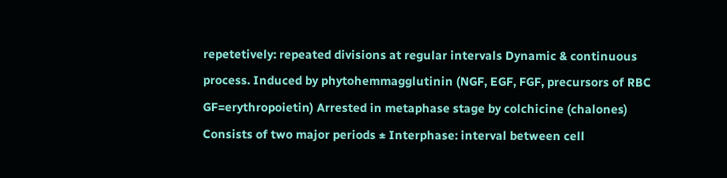repetetively: repeated divisions at regular intervals Dynamic & continuous process. Induced by phytohemmagglutinin (NGF, EGF, FGF, precursors of RBC GF=erythropoietin) Arrested in metaphase stage by colchicine (chalones) Consists of two major periods ± Interphase: interval between cell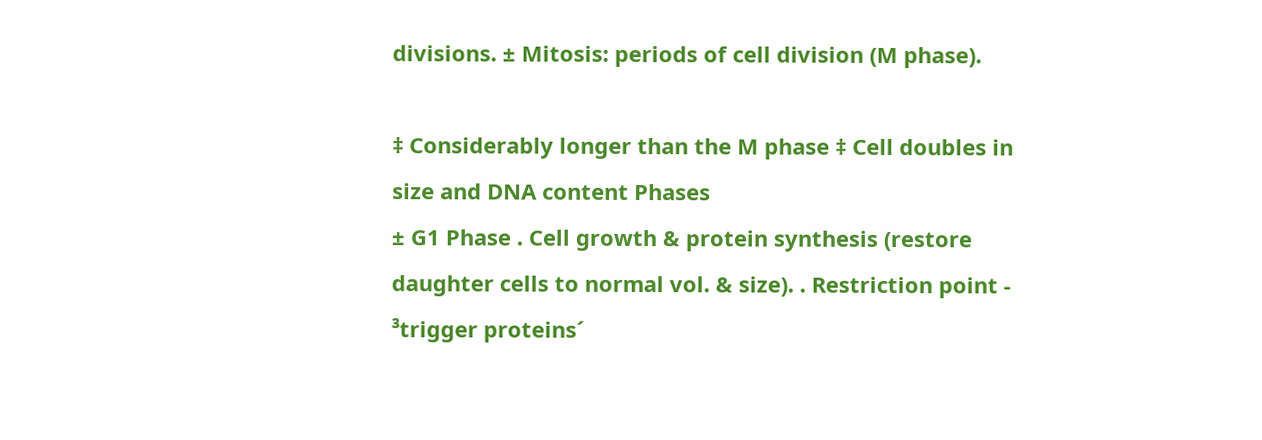divisions. ± Mitosis: periods of cell division (M phase).

‡ Considerably longer than the M phase ‡ Cell doubles in size and DNA content Phases
± G1 Phase . Cell growth & protein synthesis (restore daughter cells to normal vol. & size). . Restriction point - ³trigger proteins´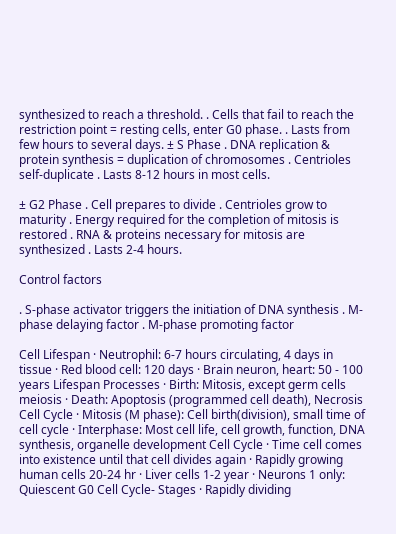synthesized to reach a threshold. . Cells that fail to reach the restriction point = resting cells, enter G0 phase. . Lasts from few hours to several days. ± S Phase . DNA replication & protein synthesis = duplication of chromosomes . Centrioles self-duplicate . Lasts 8-12 hours in most cells.

± G2 Phase . Cell prepares to divide . Centrioles grow to maturity . Energy required for the completion of mitosis is restored . RNA & proteins necessary for mitosis are synthesized . Lasts 2-4 hours.

Control factors

. S-phase activator triggers the initiation of DNA synthesis . M-phase delaying factor . M-phase promoting factor

Cell Lifespan · Neutrophil: 6-7 hours circulating, 4 days in tissue · Red blood cell: 120 days · Brain neuron, heart: 50 - 100 years Lifespan Processes · Birth: Mitosis, except germ cells meiosis · Death: Apoptosis (programmed cell death), Necrosis Cell Cycle · Mitosis (M phase): Cell birth(division), small time of cell cycle · Interphase: Most cell life, cell growth, function, DNA synthesis, organelle development Cell Cycle · Time cell comes into existence until that cell divides again · Rapidly growing human cells 20-24 hr · Liver cells 1-2 year · Neurons 1 only: Quiescent G0 Cell Cycle- Stages · Rapidly dividing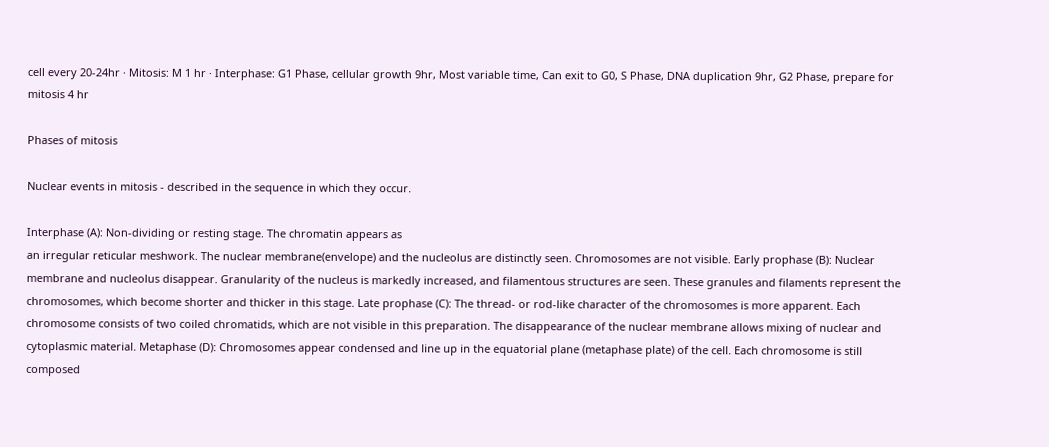cell every 20-24hr · Mitosis: M 1 hr · Interphase: G1 Phase, cellular growth 9hr, Most variable time, Can exit to G0, S Phase, DNA duplication 9hr, G2 Phase, prepare for mitosis 4 hr

Phases of mitosis

Nuclear events in mitosis - described in the sequence in which they occur.

Interphase (A): Non-dividing or resting stage. The chromatin appears as
an irregular reticular meshwork. The nuclear membrane(envelope) and the nucleolus are distinctly seen. Chromosomes are not visible. Early prophase (B): Nuclear membrane and nucleolus disappear. Granularity of the nucleus is markedly increased, and filamentous structures are seen. These granules and filaments represent the chromosomes, which become shorter and thicker in this stage. Late prophase (C): The thread- or rod-like character of the chromosomes is more apparent. Each chromosome consists of two coiled chromatids, which are not visible in this preparation. The disappearance of the nuclear membrane allows mixing of nuclear and cytoplasmic material. Metaphase (D): Chromosomes appear condensed and line up in the equatorial plane (metaphase plate) of the cell. Each chromosome is still composed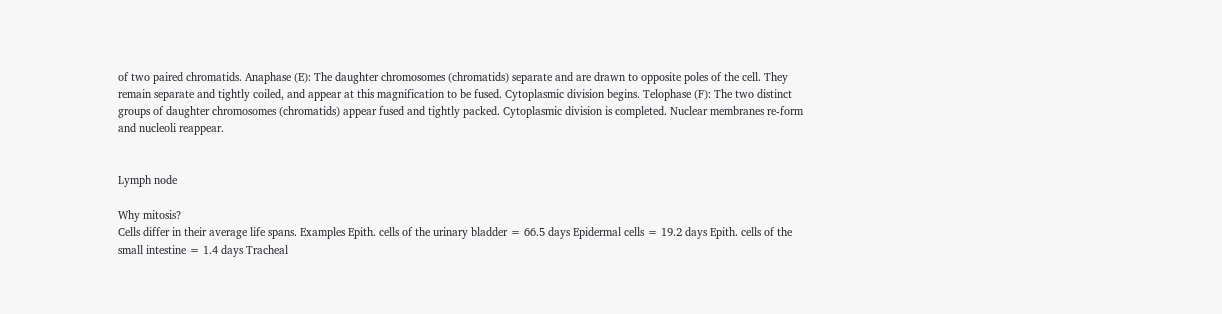of two paired chromatids. Anaphase (E): The daughter chromosomes (chromatids) separate and are drawn to opposite poles of the cell. They remain separate and tightly coiled, and appear at this magnification to be fused. Cytoplasmic division begins. Telophase (F): The two distinct groups of daughter chromosomes (chromatids) appear fused and tightly packed. Cytoplasmic division is completed. Nuclear membranes re-form and nucleoli reappear.


Lymph node

Why mitosis?
Cells differ in their average life spans. Examples Epith. cells of the urinary bladder = 66.5 days Epidermal cells = 19.2 days Epith. cells of the small intestine = 1.4 days Tracheal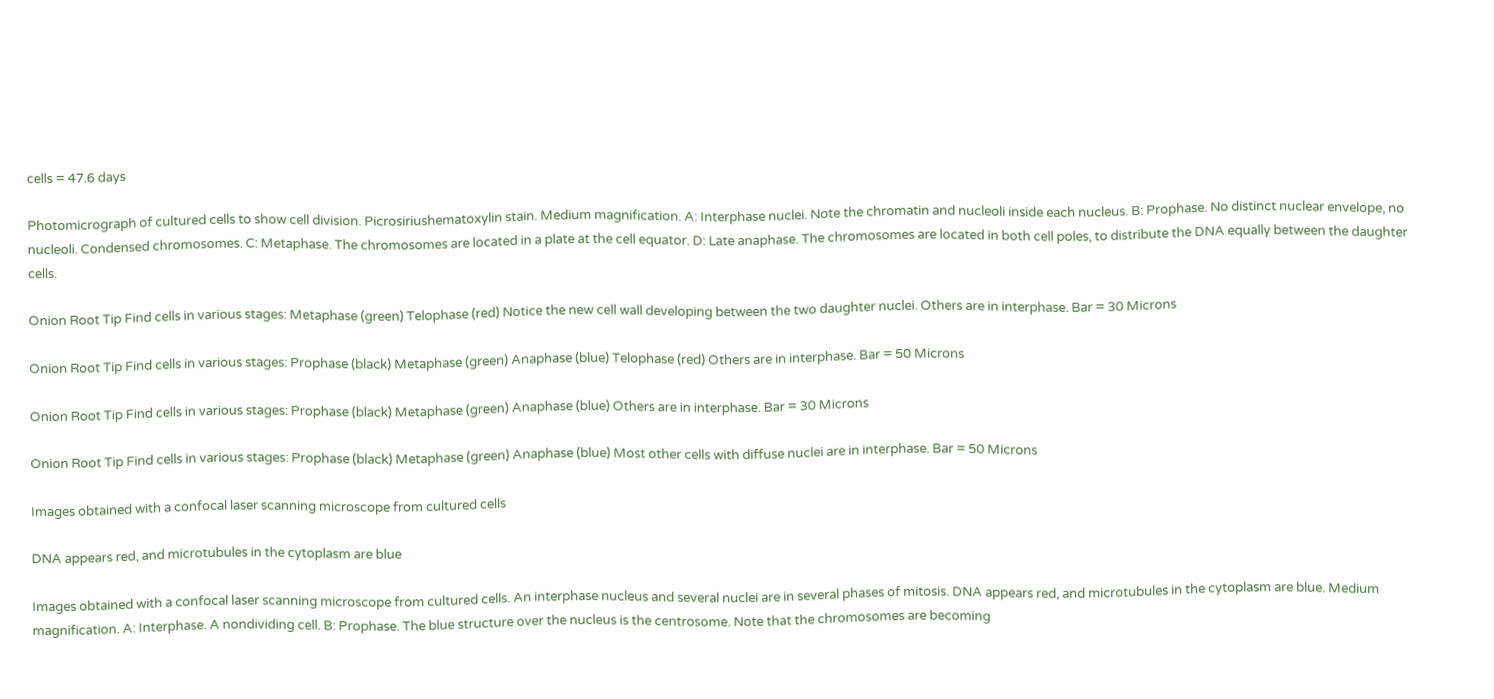cells = 47.6 days

Photomicrograph of cultured cells to show cell division. Picrosiriushematoxylin stain. Medium magnification. A: Interphase nuclei. Note the chromatin and nucleoli inside each nucleus. B: Prophase. No distinct nuclear envelope, no nucleoli. Condensed chromosomes. C: Metaphase. The chromosomes are located in a plate at the cell equator. D: Late anaphase. The chromosomes are located in both cell poles, to distribute the DNA equally between the daughter cells.

Onion Root Tip Find cells in various stages: Metaphase (green) Telophase (red) Notice the new cell wall developing between the two daughter nuclei. Others are in interphase. Bar = 30 Microns

Onion Root Tip Find cells in various stages: Prophase (black) Metaphase (green) Anaphase (blue) Telophase (red) Others are in interphase. Bar = 50 Microns

Onion Root Tip Find cells in various stages: Prophase (black) Metaphase (green) Anaphase (blue) Others are in interphase. Bar = 30 Microns

Onion Root Tip Find cells in various stages: Prophase (black) Metaphase (green) Anaphase (blue) Most other cells with diffuse nuclei are in interphase. Bar = 50 Microns

Images obtained with a confocal laser scanning microscope from cultured cells

DNA appears red, and microtubules in the cytoplasm are blue

Images obtained with a confocal laser scanning microscope from cultured cells. An interphase nucleus and several nuclei are in several phases of mitosis. DNA appears red, and microtubules in the cytoplasm are blue. Medium magnification. A: Interphase. A nondividing cell. B: Prophase. The blue structure over the nucleus is the centrosome. Note that the chromosomes are becoming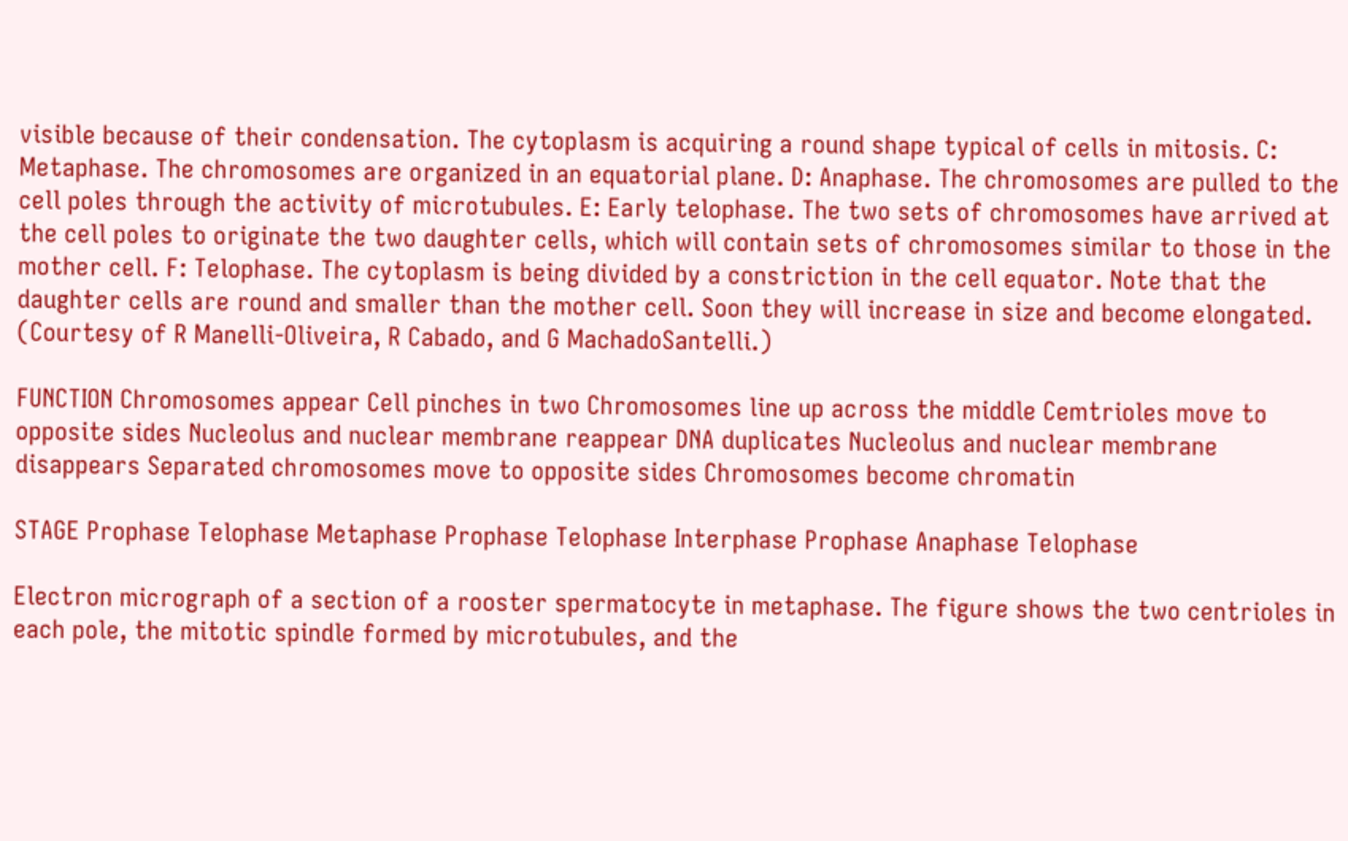visible because of their condensation. The cytoplasm is acquiring a round shape typical of cells in mitosis. C: Metaphase. The chromosomes are organized in an equatorial plane. D: Anaphase. The chromosomes are pulled to the cell poles through the activity of microtubules. E: Early telophase. The two sets of chromosomes have arrived at the cell poles to originate the two daughter cells, which will contain sets of chromosomes similar to those in the mother cell. F: Telophase. The cytoplasm is being divided by a constriction in the cell equator. Note that the daughter cells are round and smaller than the mother cell. Soon they will increase in size and become elongated. (Courtesy of R Manelli-Oliveira, R Cabado, and G MachadoSantelli.)

FUNCTION Chromosomes appear Cell pinches in two Chromosomes line up across the middle Cemtrioles move to opposite sides Nucleolus and nuclear membrane reappear DNA duplicates Nucleolus and nuclear membrane disappears Separated chromosomes move to opposite sides Chromosomes become chromatin

STAGE Prophase Telophase Metaphase Prophase Telophase Interphase Prophase Anaphase Telophase

Electron micrograph of a section of a rooster spermatocyte in metaphase. The figure shows the two centrioles in each pole, the mitotic spindle formed by microtubules, and the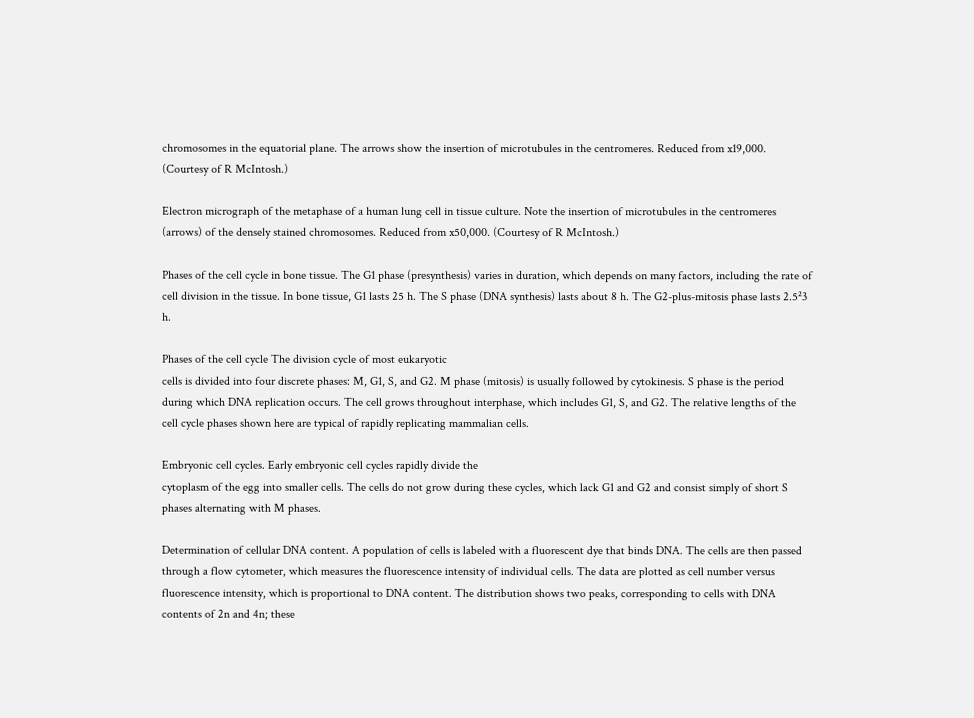chromosomes in the equatorial plane. The arrows show the insertion of microtubules in the centromeres. Reduced from x19,000. (Courtesy of R McIntosh.)

Electron micrograph of the metaphase of a human lung cell in tissue culture. Note the insertion of microtubules in the centromeres (arrows) of the densely stained chromosomes. Reduced from x50,000. (Courtesy of R McIntosh.)

Phases of the cell cycle in bone tissue. The G1 phase (presynthesis) varies in duration, which depends on many factors, including the rate of cell division in the tissue. In bone tissue, G1 lasts 25 h. The S phase (DNA synthesis) lasts about 8 h. The G2-plus-mitosis phase lasts 2.5²3 h.

Phases of the cell cycle The division cycle of most eukaryotic
cells is divided into four discrete phases: M, G1, S, and G2. M phase (mitosis) is usually followed by cytokinesis. S phase is the period during which DNA replication occurs. The cell grows throughout interphase, which includes G1, S, and G2. The relative lengths of the cell cycle phases shown here are typical of rapidly replicating mammalian cells.

Embryonic cell cycles. Early embryonic cell cycles rapidly divide the
cytoplasm of the egg into smaller cells. The cells do not grow during these cycles, which lack G1 and G2 and consist simply of short S phases alternating with M phases.

Determination of cellular DNA content. A population of cells is labeled with a fluorescent dye that binds DNA. The cells are then passed through a flow cytometer, which measures the fluorescence intensity of individual cells. The data are plotted as cell number versus fluorescence intensity, which is proportional to DNA content. The distribution shows two peaks, corresponding to cells with DNA contents of 2n and 4n; these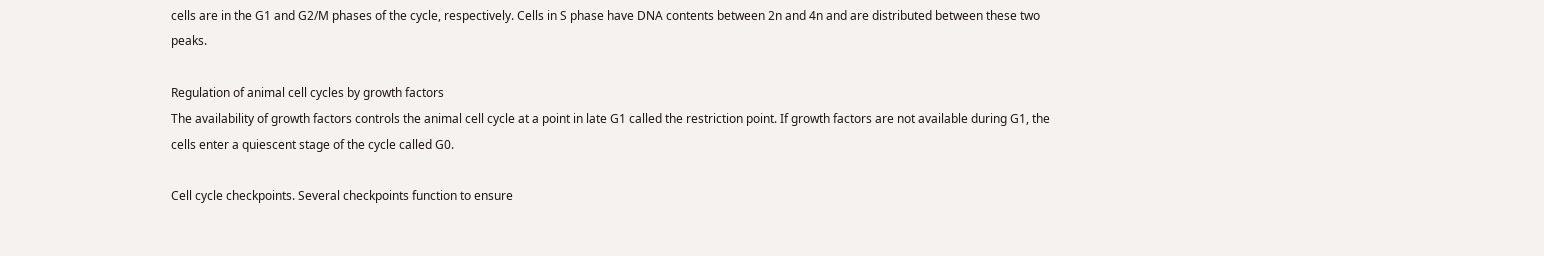cells are in the G1 and G2/M phases of the cycle, respectively. Cells in S phase have DNA contents between 2n and 4n and are distributed between these two peaks.

Regulation of animal cell cycles by growth factors
The availability of growth factors controls the animal cell cycle at a point in late G1 called the restriction point. If growth factors are not available during G1, the cells enter a quiescent stage of the cycle called G0.

Cell cycle checkpoints. Several checkpoints function to ensure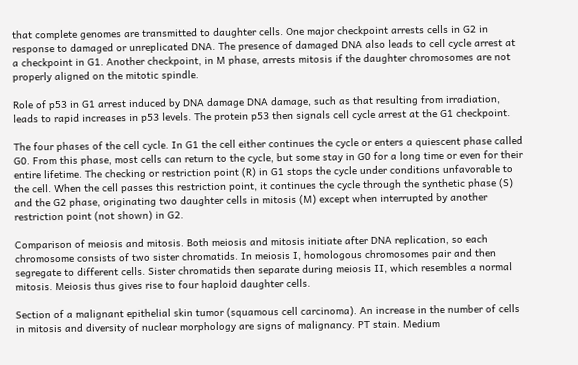that complete genomes are transmitted to daughter cells. One major checkpoint arrests cells in G2 in response to damaged or unreplicated DNA. The presence of damaged DNA also leads to cell cycle arrest at a checkpoint in G1. Another checkpoint, in M phase, arrests mitosis if the daughter chromosomes are not properly aligned on the mitotic spindle.

Role of p53 in G1 arrest induced by DNA damage DNA damage, such as that resulting from irradiation, leads to rapid increases in p53 levels. The protein p53 then signals cell cycle arrest at the G1 checkpoint.

The four phases of the cell cycle. In G1 the cell either continues the cycle or enters a quiescent phase called G0. From this phase, most cells can return to the cycle, but some stay in G0 for a long time or even for their entire lifetime. The checking or restriction point (R) in G1 stops the cycle under conditions unfavorable to the cell. When the cell passes this restriction point, it continues the cycle through the synthetic phase (S) and the G2 phase, originating two daughter cells in mitosis (M) except when interrupted by another restriction point (not shown) in G2.

Comparison of meiosis and mitosis. Both meiosis and mitosis initiate after DNA replication, so each chromosome consists of two sister chromatids. In meiosis I, homologous chromosomes pair and then segregate to different cells. Sister chromatids then separate during meiosis II, which resembles a normal mitosis. Meiosis thus gives rise to four haploid daughter cells.

Section of a malignant epithelial skin tumor (squamous cell carcinoma). An increase in the number of cells in mitosis and diversity of nuclear morphology are signs of malignancy. PT stain. Medium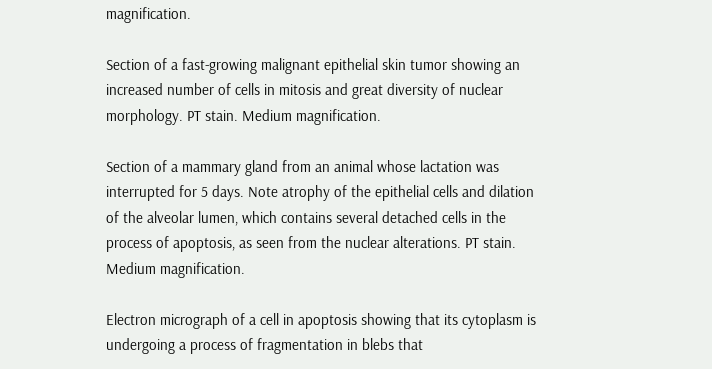magnification.

Section of a fast-growing malignant epithelial skin tumor showing an increased number of cells in mitosis and great diversity of nuclear morphology. PT stain. Medium magnification.

Section of a mammary gland from an animal whose lactation was interrupted for 5 days. Note atrophy of the epithelial cells and dilation of the alveolar lumen, which contains several detached cells in the process of apoptosis, as seen from the nuclear alterations. PT stain. Medium magnification.

Electron micrograph of a cell in apoptosis showing that its cytoplasm is undergoing a process of fragmentation in blebs that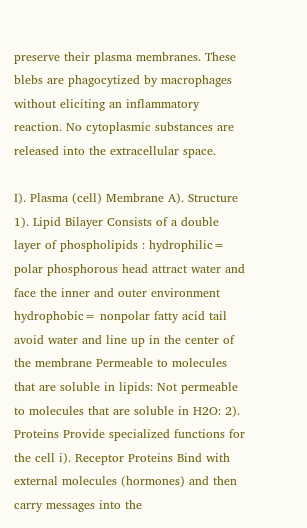preserve their plasma membranes. These blebs are phagocytized by macrophages without eliciting an inflammatory reaction. No cytoplasmic substances are released into the extracellular space.

I). Plasma (cell) Membrane A). Structure 1). Lipid Bilayer Consists of a double layer of phospholipids : hydrophilic= polar phosphorous head attract water and face the inner and outer environment hydrophobic= nonpolar fatty acid tail avoid water and line up in the center of the membrane Permeable to molecules that are soluble in lipids: Not permeable to molecules that are soluble in H2O: 2). Proteins Provide specialized functions for the cell i). Receptor Proteins Bind with external molecules (hormones) and then carry messages into the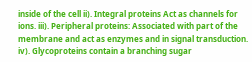inside of the cell ii). Integral proteins Act as channels for ions. iii). Peripheral proteins: Associated with part of the membrane and act as enzymes and in signal transduction. iv). Glycoproteins contain a branching sugar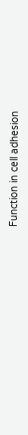Function in cell adhesion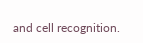and cell recognition.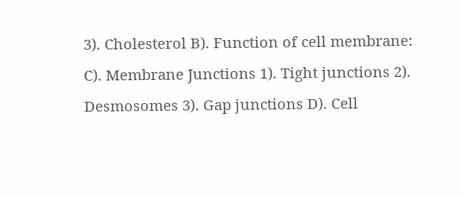3). Cholesterol B). Function of cell membrane: C). Membrane Junctions 1). Tight junctions 2). Desmosomes 3). Gap junctions D). Cell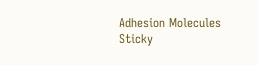Adhesion Molecules Sticky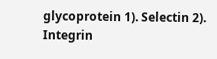glycoprotein 1). Selectin 2). Integrin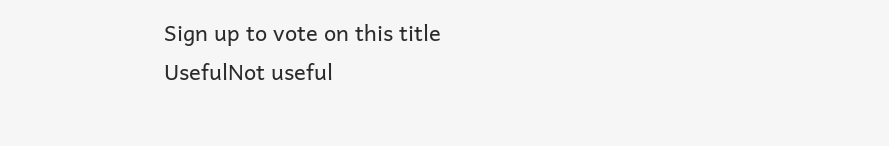Sign up to vote on this title
UsefulNot useful